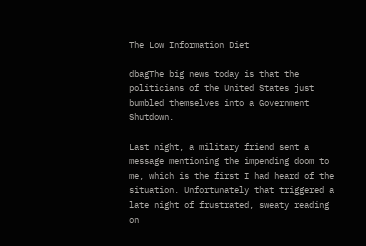The Low Information Diet

dbagThe big news today is that the politicians of the United States just bumbled themselves into a Government Shutdown.

Last night, a military friend sent a message mentioning the impending doom to me, which is the first I had heard of the situation. Unfortunately that triggered a late night of frustrated, sweaty reading on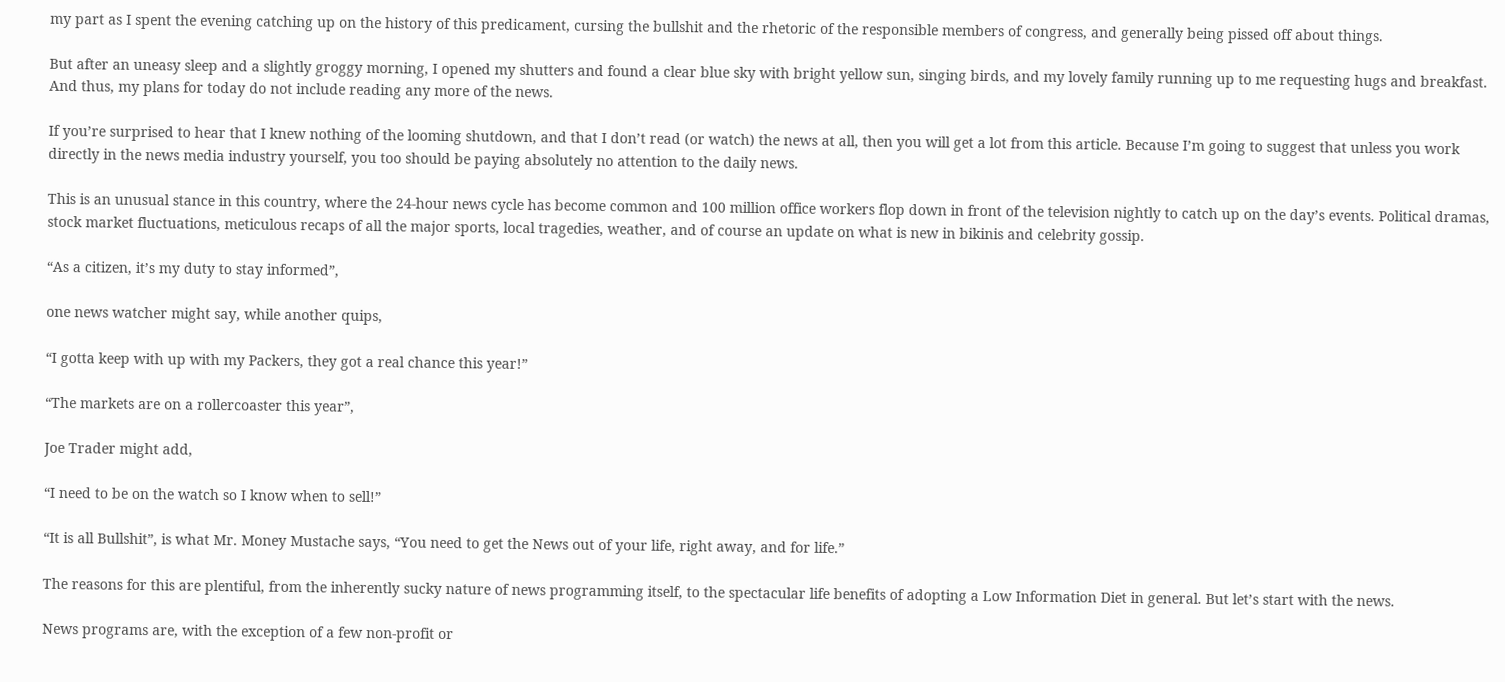my part as I spent the evening catching up on the history of this predicament, cursing the bullshit and the rhetoric of the responsible members of congress, and generally being pissed off about things.

But after an uneasy sleep and a slightly groggy morning, I opened my shutters and found a clear blue sky with bright yellow sun, singing birds, and my lovely family running up to me requesting hugs and breakfast. And thus, my plans for today do not include reading any more of the news.

If you’re surprised to hear that I knew nothing of the looming shutdown, and that I don’t read (or watch) the news at all, then you will get a lot from this article. Because I’m going to suggest that unless you work directly in the news media industry yourself, you too should be paying absolutely no attention to the daily news.

This is an unusual stance in this country, where the 24-hour news cycle has become common and 100 million office workers flop down in front of the television nightly to catch up on the day’s events. Political dramas, stock market fluctuations, meticulous recaps of all the major sports, local tragedies, weather, and of course an update on what is new in bikinis and celebrity gossip.

“As a citizen, it’s my duty to stay informed”,

one news watcher might say, while another quips,

“I gotta keep with up with my Packers, they got a real chance this year!”

“The markets are on a rollercoaster this year”,

Joe Trader might add,

“I need to be on the watch so I know when to sell!”

“It is all Bullshit”, is what Mr. Money Mustache says, “You need to get the News out of your life, right away, and for life.”

The reasons for this are plentiful, from the inherently sucky nature of news programming itself, to the spectacular life benefits of adopting a Low Information Diet in general. But let’s start with the news.

News programs are, with the exception of a few non-profit or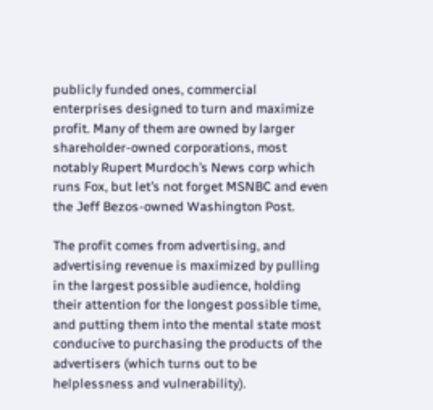publicly funded ones, commercial enterprises designed to turn and maximize profit. Many of them are owned by larger shareholder-owned corporations, most notably Rupert Murdoch’s News corp which runs Fox, but let’s not forget MSNBC and even the Jeff Bezos-owned Washington Post.

The profit comes from advertising, and advertising revenue is maximized by pulling in the largest possible audience, holding their attention for the longest possible time, and putting them into the mental state most conducive to purchasing the products of the advertisers (which turns out to be helplessness and vulnerability).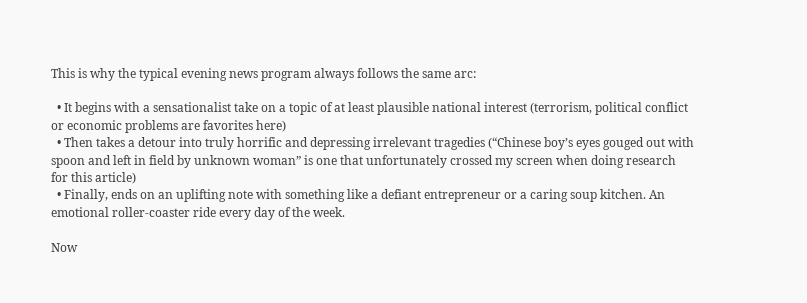This is why the typical evening news program always follows the same arc:

  • It begins with a sensationalist take on a topic of at least plausible national interest (terrorism, political conflict or economic problems are favorites here)
  • Then takes a detour into truly horrific and depressing irrelevant tragedies (“Chinese boy’s eyes gouged out with spoon and left in field by unknown woman” is one that unfortunately crossed my screen when doing research for this article)
  • Finally, ends on an uplifting note with something like a defiant entrepreneur or a caring soup kitchen. An emotional roller-coaster ride every day of the week.

Now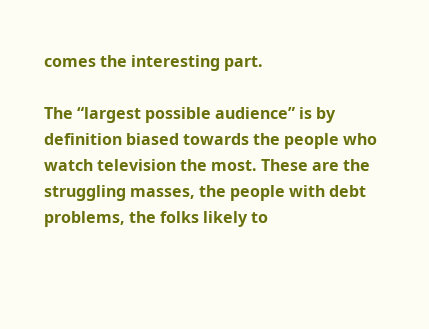comes the interesting part.

The “largest possible audience” is by definition biased towards the people who watch television the most. These are the struggling masses, the people with debt problems, the folks likely to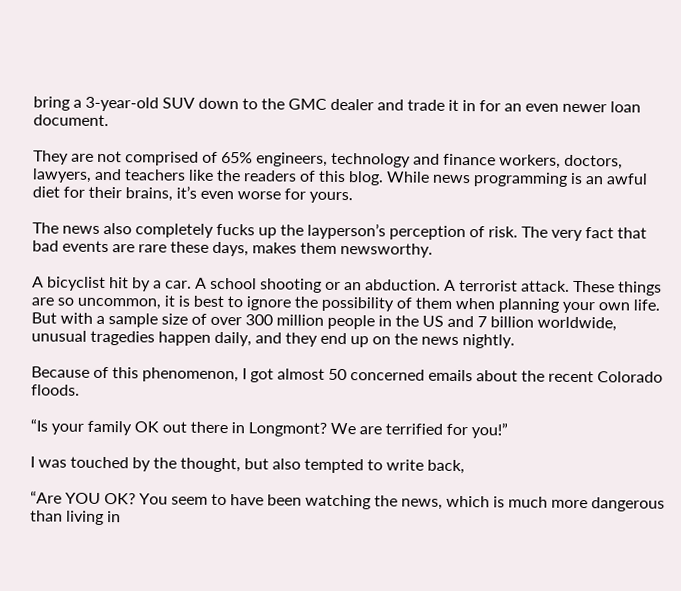bring a 3-year-old SUV down to the GMC dealer and trade it in for an even newer loan document.

They are not comprised of 65% engineers, technology and finance workers, doctors, lawyers, and teachers like the readers of this blog. While news programming is an awful diet for their brains, it’s even worse for yours.

The news also completely fucks up the layperson’s perception of risk. The very fact that bad events are rare these days, makes them newsworthy.

A bicyclist hit by a car. A school shooting or an abduction. A terrorist attack. These things are so uncommon, it is best to ignore the possibility of them when planning your own life. But with a sample size of over 300 million people in the US and 7 billion worldwide, unusual tragedies happen daily, and they end up on the news nightly.

Because of this phenomenon, I got almost 50 concerned emails about the recent Colorado floods.

“Is your family OK out there in Longmont? We are terrified for you!”

I was touched by the thought, but also tempted to write back,

“Are YOU OK? You seem to have been watching the news, which is much more dangerous than living in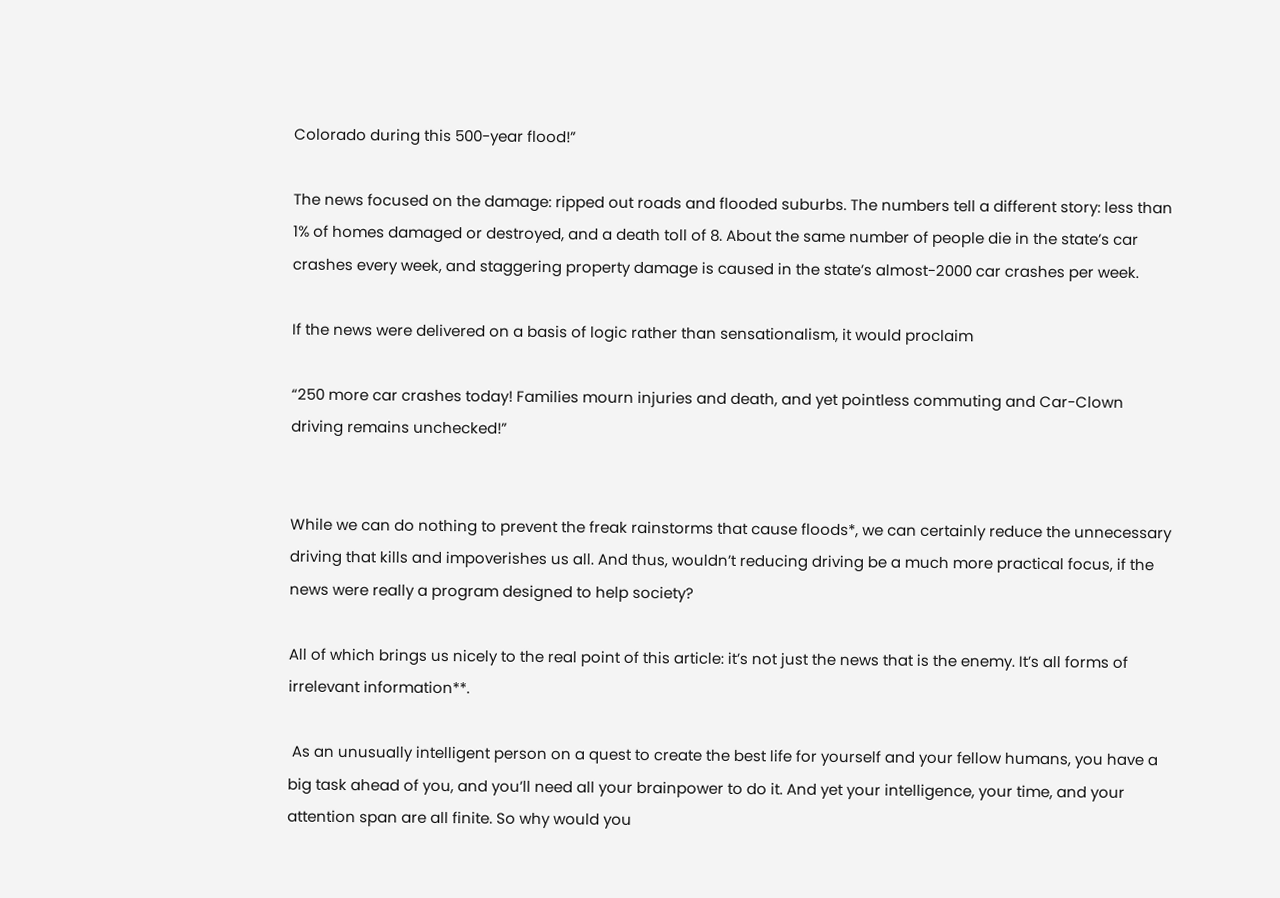Colorado during this 500-year flood!”

The news focused on the damage: ripped out roads and flooded suburbs. The numbers tell a different story: less than 1% of homes damaged or destroyed, and a death toll of 8. About the same number of people die in the state’s car crashes every week, and staggering property damage is caused in the state’s almost-2000 car crashes per week.

If the news were delivered on a basis of logic rather than sensationalism, it would proclaim

“250 more car crashes today! Families mourn injuries and death, and yet pointless commuting and Car-Clown driving remains unchecked!”


While we can do nothing to prevent the freak rainstorms that cause floods*, we can certainly reduce the unnecessary driving that kills and impoverishes us all. And thus, wouldn’t reducing driving be a much more practical focus, if the news were really a program designed to help society?

All of which brings us nicely to the real point of this article: it’s not just the news that is the enemy. It’s all forms of irrelevant information**.

 As an unusually intelligent person on a quest to create the best life for yourself and your fellow humans, you have a big task ahead of you, and you’ll need all your brainpower to do it. And yet your intelligence, your time, and your attention span are all finite. So why would you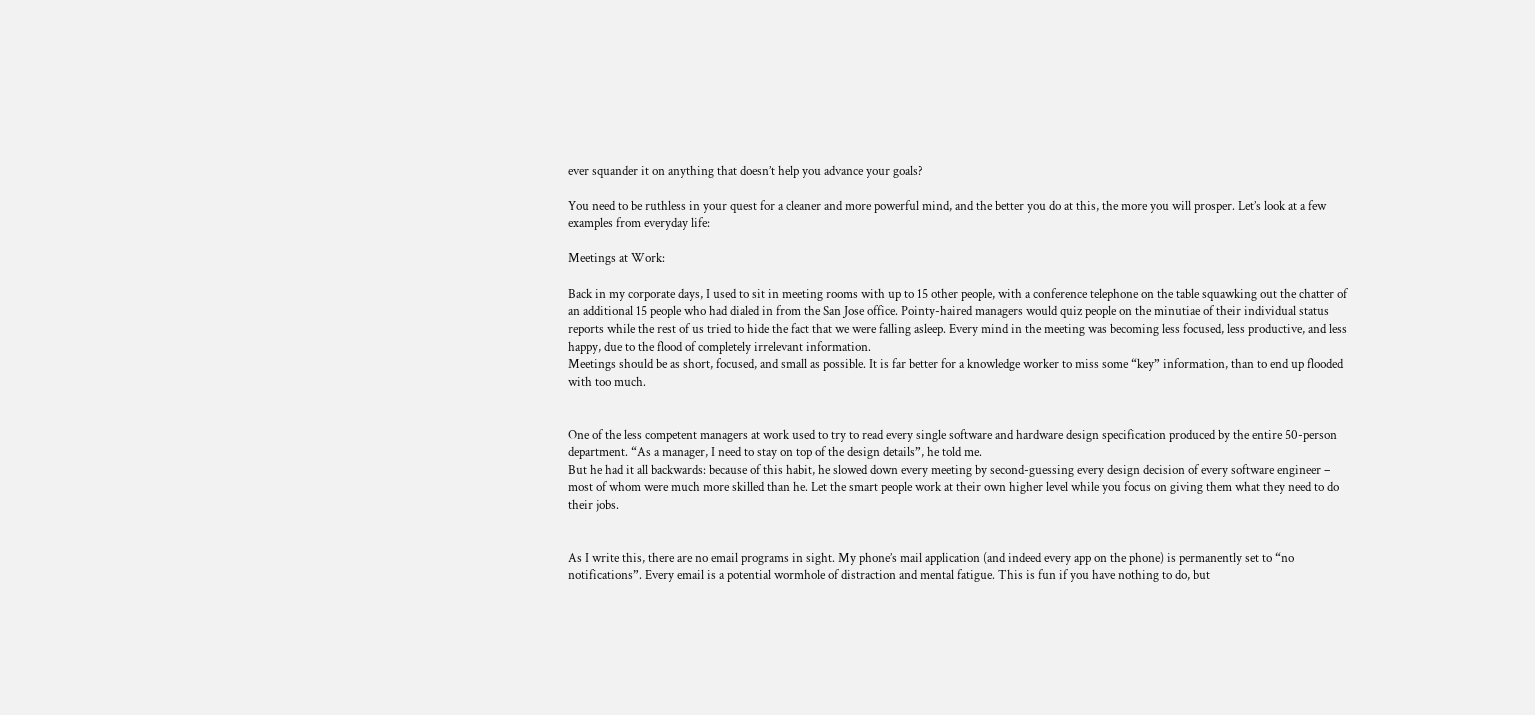ever squander it on anything that doesn’t help you advance your goals?

You need to be ruthless in your quest for a cleaner and more powerful mind, and the better you do at this, the more you will prosper. Let’s look at a few examples from everyday life:

Meetings at Work:

Back in my corporate days, I used to sit in meeting rooms with up to 15 other people, with a conference telephone on the table squawking out the chatter of an additional 15 people who had dialed in from the San Jose office. Pointy-haired managers would quiz people on the minutiae of their individual status reports while the rest of us tried to hide the fact that we were falling asleep. Every mind in the meeting was becoming less focused, less productive, and less happy, due to the flood of completely irrelevant information.
Meetings should be as short, focused, and small as possible. It is far better for a knowledge worker to miss some “key” information, than to end up flooded with too much.


One of the less competent managers at work used to try to read every single software and hardware design specification produced by the entire 50-person department. “As a manager, I need to stay on top of the design details”, he told me.
But he had it all backwards: because of this habit, he slowed down every meeting by second-guessing every design decision of every software engineer – most of whom were much more skilled than he. Let the smart people work at their own higher level while you focus on giving them what they need to do their jobs.


As I write this, there are no email programs in sight. My phone’s mail application (and indeed every app on the phone) is permanently set to “no notifications”. Every email is a potential wormhole of distraction and mental fatigue. This is fun if you have nothing to do, but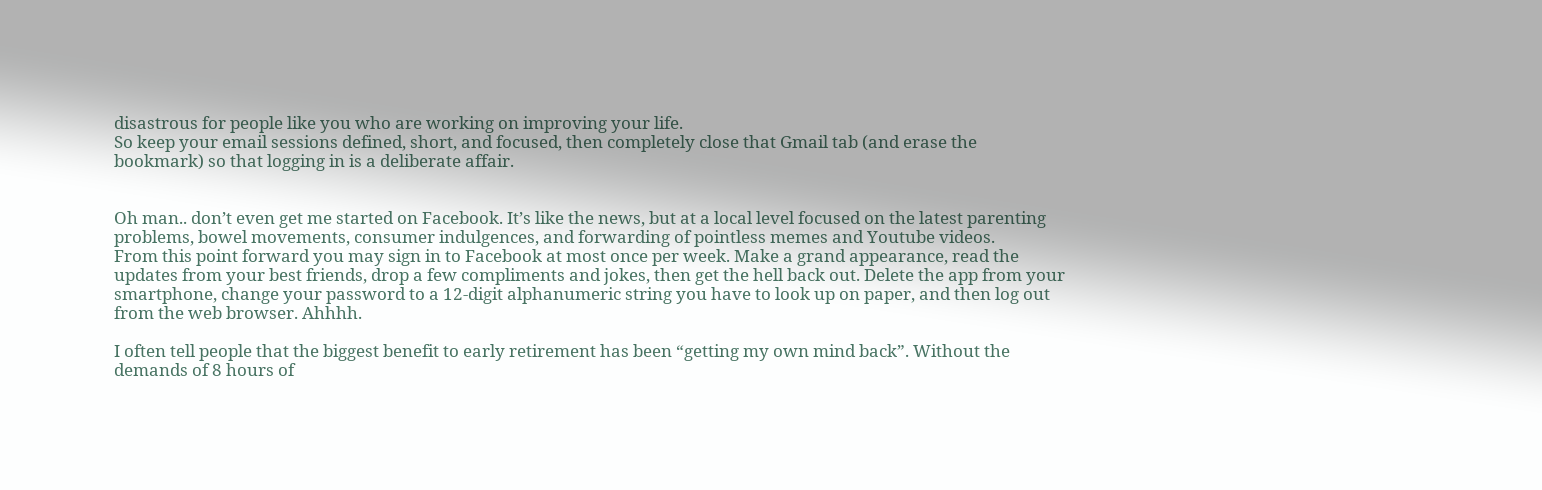disastrous for people like you who are working on improving your life.
So keep your email sessions defined, short, and focused, then completely close that Gmail tab (and erase the bookmark) so that logging in is a deliberate affair.


Oh man.. don’t even get me started on Facebook. It’s like the news, but at a local level focused on the latest parenting problems, bowel movements, consumer indulgences, and forwarding of pointless memes and Youtube videos.
From this point forward you may sign in to Facebook at most once per week. Make a grand appearance, read the updates from your best friends, drop a few compliments and jokes, then get the hell back out. Delete the app from your smartphone, change your password to a 12-digit alphanumeric string you have to look up on paper, and then log out from the web browser. Ahhhh.

I often tell people that the biggest benefit to early retirement has been “getting my own mind back”. Without the demands of 8 hours of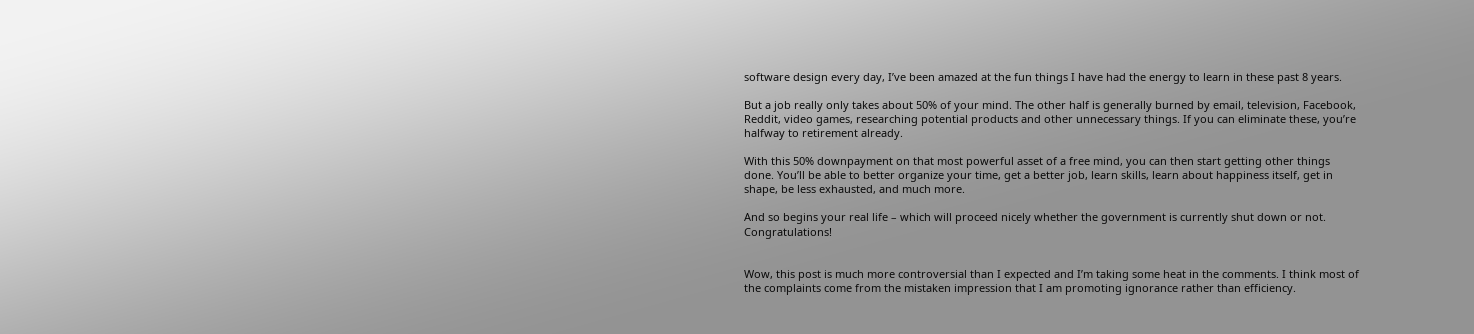software design every day, I’ve been amazed at the fun things I have had the energy to learn in these past 8 years.

But a job really only takes about 50% of your mind. The other half is generally burned by email, television, Facebook, Reddit, video games, researching potential products and other unnecessary things. If you can eliminate these, you’re halfway to retirement already.

With this 50% downpayment on that most powerful asset of a free mind, you can then start getting other things done. You’ll be able to better organize your time, get a better job, learn skills, learn about happiness itself, get in shape, be less exhausted, and much more.

And so begins your real life – which will proceed nicely whether the government is currently shut down or not. Congratulations!


Wow, this post is much more controversial than I expected and I’m taking some heat in the comments. I think most of the complaints come from the mistaken impression that I am promoting ignorance rather than efficiency.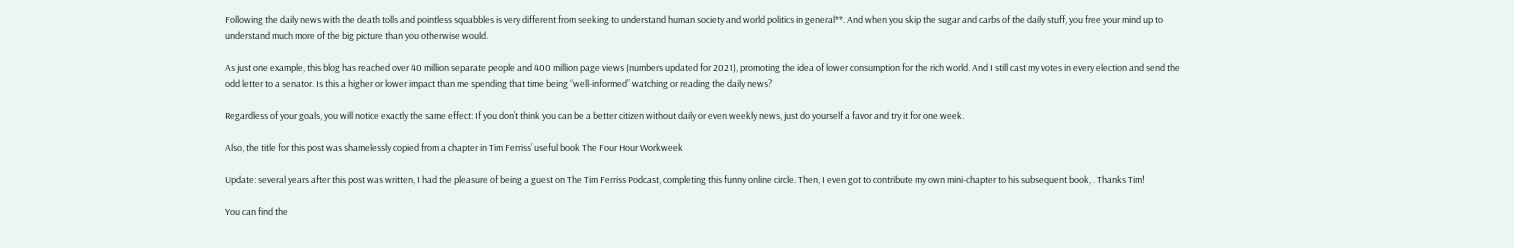Following the daily news with the death tolls and pointless squabbles is very different from seeking to understand human society and world politics in general**. And when you skip the sugar and carbs of the daily stuff, you free your mind up to understand much more of the big picture than you otherwise would.

As just one example, this blog has reached over 40 million separate people and 400 million page views (numbers updated for 2021), promoting the idea of lower consumption for the rich world. And I still cast my votes in every election and send the odd letter to a senator. Is this a higher or lower impact than me spending that time being “well-informed” watching or reading the daily news?

Regardless of your goals, you will notice exactly the same effect: If you don’t think you can be a better citizen without daily or even weekly news, just do yourself a favor and try it for one week.

Also, the title for this post was shamelessly copied from a chapter in Tim Ferriss’ useful book The Four Hour Workweek

Update: several years after this post was written, I had the pleasure of being a guest on The Tim Ferriss Podcast, completing this funny online circle. Then, I even got to contribute my own mini-chapter to his subsequent book, . Thanks Tim!

You can find the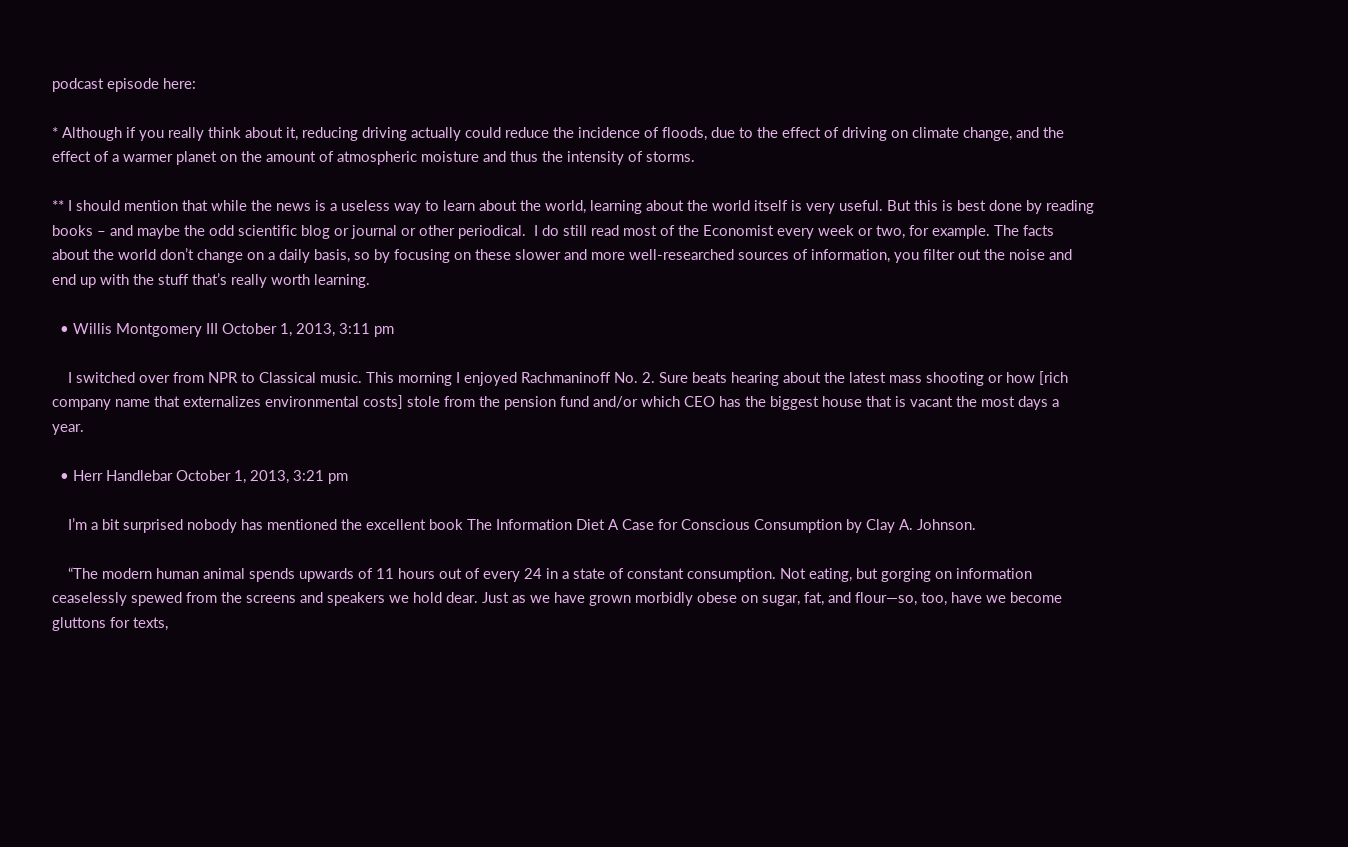podcast episode here:

* Although if you really think about it, reducing driving actually could reduce the incidence of floods, due to the effect of driving on climate change, and the effect of a warmer planet on the amount of atmospheric moisture and thus the intensity of storms.

** I should mention that while the news is a useless way to learn about the world, learning about the world itself is very useful. But this is best done by reading books – and maybe the odd scientific blog or journal or other periodical.  I do still read most of the Economist every week or two, for example. The facts about the world don’t change on a daily basis, so by focusing on these slower and more well-researched sources of information, you filter out the noise and end up with the stuff that’s really worth learning.

  • Willis Montgomery III October 1, 2013, 3:11 pm

    I switched over from NPR to Classical music. This morning I enjoyed Rachmaninoff No. 2. Sure beats hearing about the latest mass shooting or how [rich company name that externalizes environmental costs] stole from the pension fund and/or which CEO has the biggest house that is vacant the most days a year.

  • Herr Handlebar October 1, 2013, 3:21 pm

    I’m a bit surprised nobody has mentioned the excellent book The Information Diet A Case for Conscious Consumption by Clay A. Johnson.

    “The modern human animal spends upwards of 11 hours out of every 24 in a state of constant consumption. Not eating, but gorging on information ceaselessly spewed from the screens and speakers we hold dear. Just as we have grown morbidly obese on sugar, fat, and flour—so, too, have we become gluttons for texts,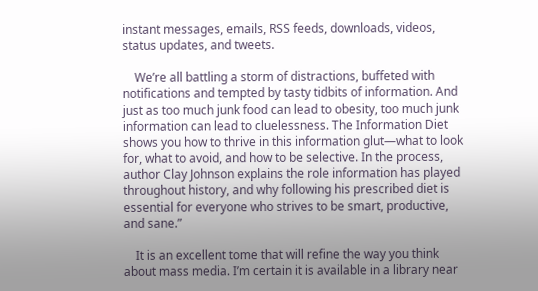instant messages, emails, RSS feeds, downloads, videos, status updates, and tweets.

    We’re all battling a storm of distractions, buffeted with notifications and tempted by tasty tidbits of information. And just as too much junk food can lead to obesity, too much junk information can lead to cluelessness. The Information Diet shows you how to thrive in this information glut—what to look for, what to avoid, and how to be selective. In the process, author Clay Johnson explains the role information has played throughout history, and why following his prescribed diet is essential for everyone who strives to be smart, productive, and sane.”

    It is an excellent tome that will refine the way you think about mass media. I’m certain it is available in a library near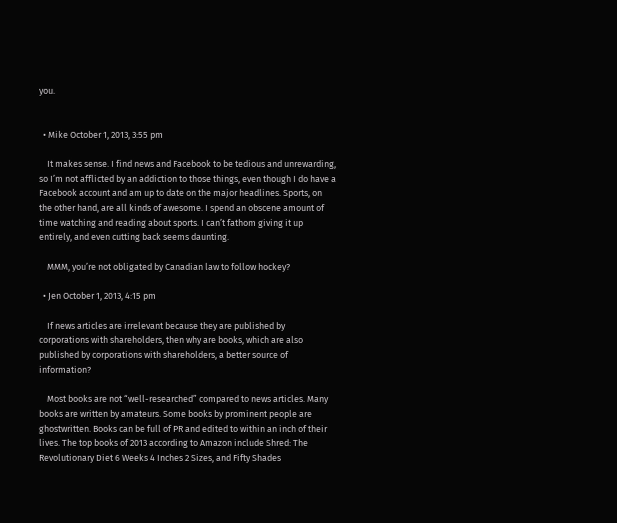you.


  • Mike October 1, 2013, 3:55 pm

    It makes sense. I find news and Facebook to be tedious and unrewarding, so I’m not afflicted by an addiction to those things, even though I do have a Facebook account and am up to date on the major headlines. Sports, on the other hand, are all kinds of awesome. I spend an obscene amount of time watching and reading about sports. I can’t fathom giving it up entirely, and even cutting back seems daunting.

    MMM, you’re not obligated by Canadian law to follow hockey?

  • Jen October 1, 2013, 4:15 pm

    If news articles are irrelevant because they are published by corporations with shareholders, then why are books, which are also published by corporations with shareholders, a better source of information?

    Most books are not “well-researched” compared to news articles. Many books are written by amateurs. Some books by prominent people are ghostwritten. Books can be full of PR and edited to within an inch of their lives. The top books of 2013 according to Amazon include Shred: The Revolutionary Diet 6 Weeks 4 Inches 2 Sizes, and Fifty Shades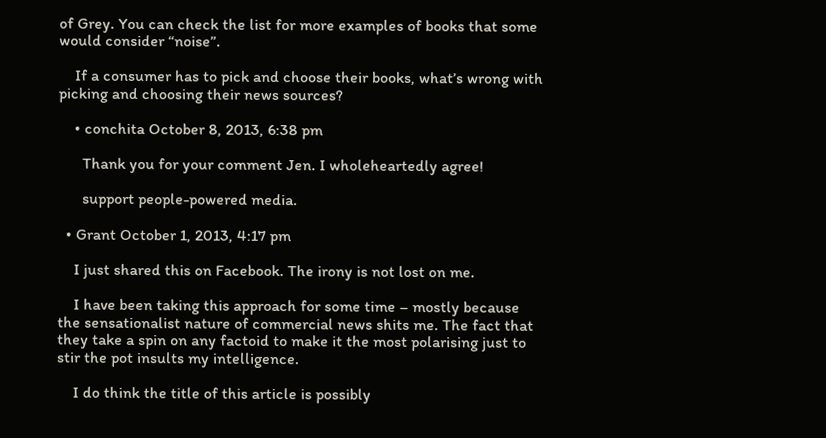of Grey. You can check the list for more examples of books that some would consider “noise”.

    If a consumer has to pick and choose their books, what’s wrong with picking and choosing their news sources?

    • conchita October 8, 2013, 6:38 pm

      Thank you for your comment Jen. I wholeheartedly agree!

      support people-powered media.

  • Grant October 1, 2013, 4:17 pm

    I just shared this on Facebook. The irony is not lost on me.

    I have been taking this approach for some time – mostly because the sensationalist nature of commercial news shits me. The fact that they take a spin on any factoid to make it the most polarising just to stir the pot insults my intelligence.

    I do think the title of this article is possibly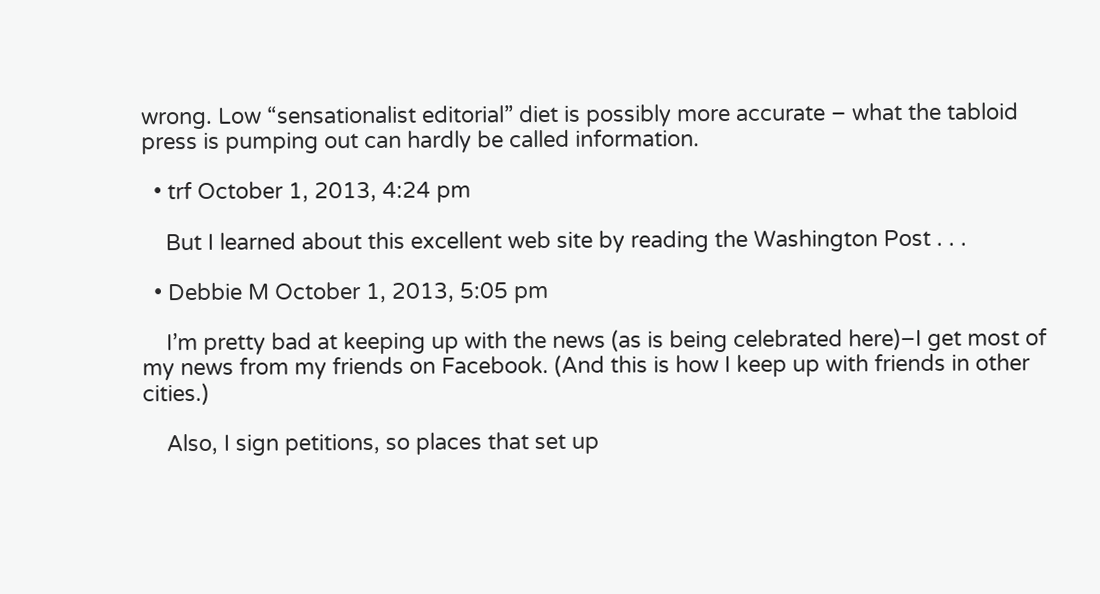wrong. Low “sensationalist editorial” diet is possibly more accurate – what the tabloid press is pumping out can hardly be called information.

  • trf October 1, 2013, 4:24 pm

    But I learned about this excellent web site by reading the Washington Post . . .

  • Debbie M October 1, 2013, 5:05 pm

    I’m pretty bad at keeping up with the news (as is being celebrated here)–I get most of my news from my friends on Facebook. (And this is how I keep up with friends in other cities.)

    Also, I sign petitions, so places that set up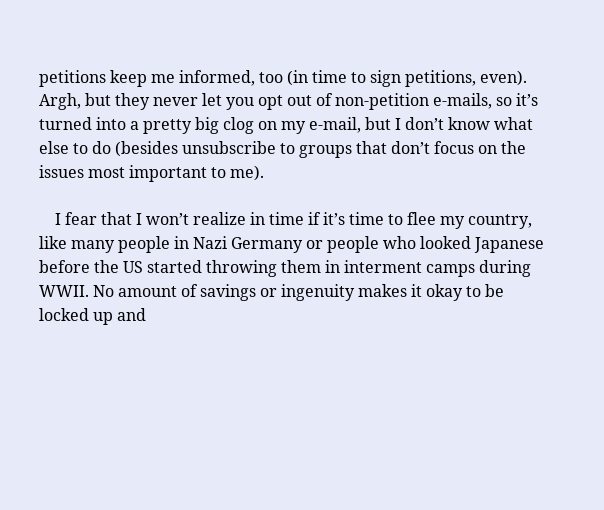petitions keep me informed, too (in time to sign petitions, even). Argh, but they never let you opt out of non-petition e-mails, so it’s turned into a pretty big clog on my e-mail, but I don’t know what else to do (besides unsubscribe to groups that don’t focus on the issues most important to me).

    I fear that I won’t realize in time if it’s time to flee my country, like many people in Nazi Germany or people who looked Japanese before the US started throwing them in interment camps during WWII. No amount of savings or ingenuity makes it okay to be locked up and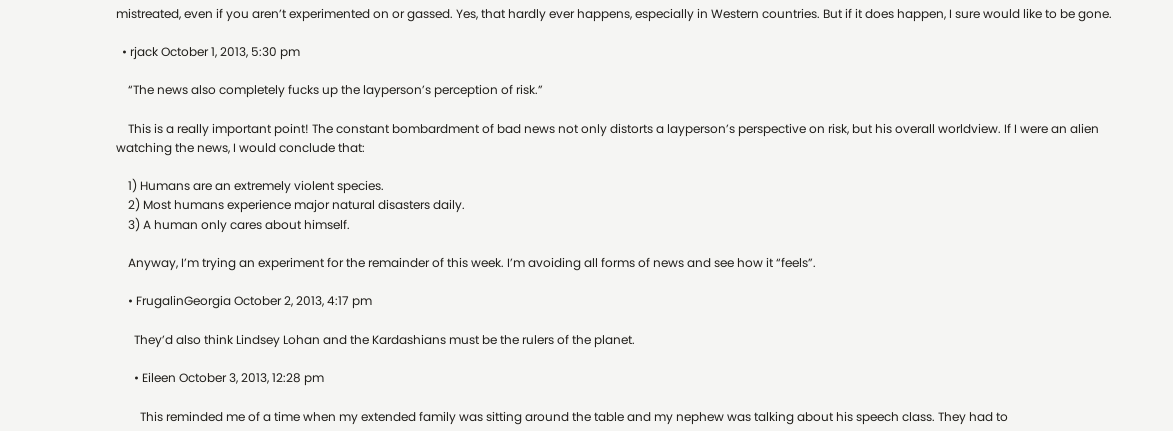mistreated, even if you aren’t experimented on or gassed. Yes, that hardly ever happens, especially in Western countries. But if it does happen, I sure would like to be gone.

  • rjack October 1, 2013, 5:30 pm

    “The news also completely fucks up the layperson’s perception of risk.”

    This is a really important point! The constant bombardment of bad news not only distorts a layperson’s perspective on risk, but his overall worldview. If I were an alien watching the news, I would conclude that:

    1) Humans are an extremely violent species.
    2) Most humans experience major natural disasters daily.
    3) A human only cares about himself.

    Anyway, I’m trying an experiment for the remainder of this week. I’m avoiding all forms of news and see how it “feels”.

    • FrugalinGeorgia October 2, 2013, 4:17 pm

      They’d also think Lindsey Lohan and the Kardashians must be the rulers of the planet.

      • Eileen October 3, 2013, 12:28 pm

        This reminded me of a time when my extended family was sitting around the table and my nephew was talking about his speech class. They had to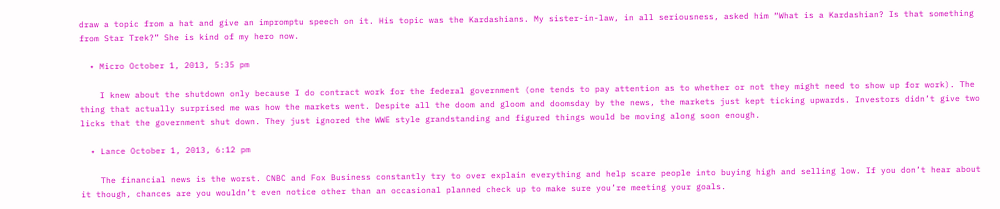draw a topic from a hat and give an impromptu speech on it. His topic was the Kardashians. My sister-in-law, in all seriousness, asked him “What is a Kardashian? Is that something from Star Trek?” She is kind of my hero now.

  • Micro October 1, 2013, 5:35 pm

    I knew about the shutdown only because I do contract work for the federal government (one tends to pay attention as to whether or not they might need to show up for work). The thing that actually surprised me was how the markets went. Despite all the doom and gloom and doomsday by the news, the markets just kept ticking upwards. Investors didn’t give two licks that the government shut down. They just ignored the WWE style grandstanding and figured things would be moving along soon enough.

  • Lance October 1, 2013, 6:12 pm

    The financial news is the worst. CNBC and Fox Business constantly try to over explain everything and help scare people into buying high and selling low. If you don’t hear about it though, chances are you wouldn’t even notice other than an occasional planned check up to make sure you’re meeting your goals.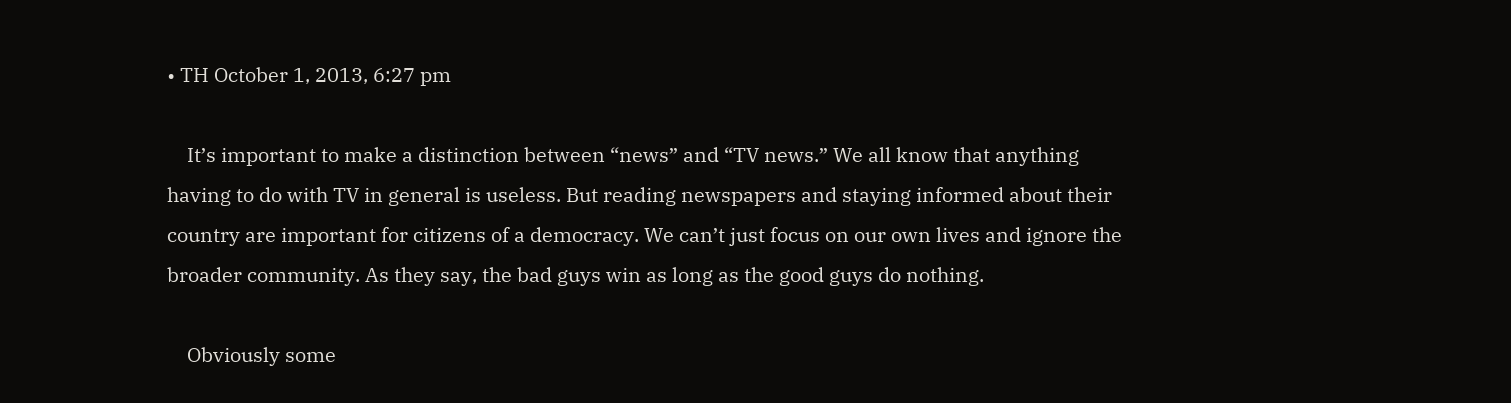• TH October 1, 2013, 6:27 pm

    It’s important to make a distinction between “news” and “TV news.” We all know that anything having to do with TV in general is useless. But reading newspapers and staying informed about their country are important for citizens of a democracy. We can’t just focus on our own lives and ignore the broader community. As they say, the bad guys win as long as the good guys do nothing.

    Obviously some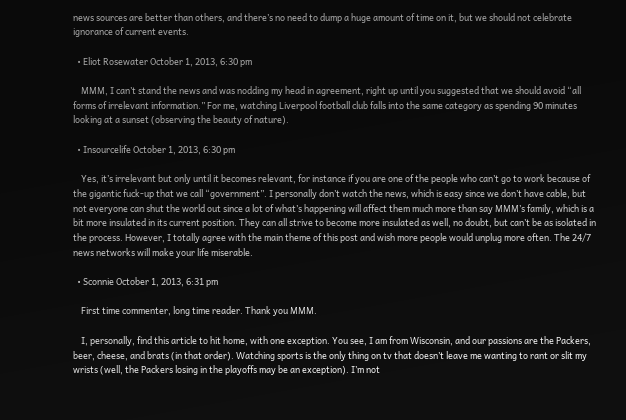news sources are better than others, and there’s no need to dump a huge amount of time on it, but we should not celebrate ignorance of current events.

  • Eliot Rosewater October 1, 2013, 6:30 pm

    MMM, I can’t stand the news and was nodding my head in agreement, right up until you suggested that we should avoid “all forms of irrelevant information.” For me, watching Liverpool football club falls into the same category as spending 90 minutes looking at a sunset (observing the beauty of nature).

  • Insourcelife October 1, 2013, 6:30 pm

    Yes, it’s irrelevant but only until it becomes relevant, for instance if you are one of the people who can’t go to work because of the gigantic fuck-up that we call “government”. I personally don’t watch the news, which is easy since we don’t have cable, but not everyone can shut the world out since a lot of what’s happening will affect them much more than say MMM’s family, which is a bit more insulated in its current position. They can all strive to become more insulated as well, no doubt, but can’t be as isolated in the process. However, I totally agree with the main theme of this post and wish more people would unplug more often. The 24/7 news networks will make your life miserable.

  • Sconnie October 1, 2013, 6:31 pm

    First time commenter, long time reader. Thank you MMM.

    I, personally, find this article to hit home, with one exception. You see, I am from Wisconsin, and our passions are the Packers, beer, cheese, and brats (in that order). Watching sports is the only thing on tv that doesn’t leave me wanting to rant or slit my wrists (well, the Packers losing in the playoffs may be an exception). I’m not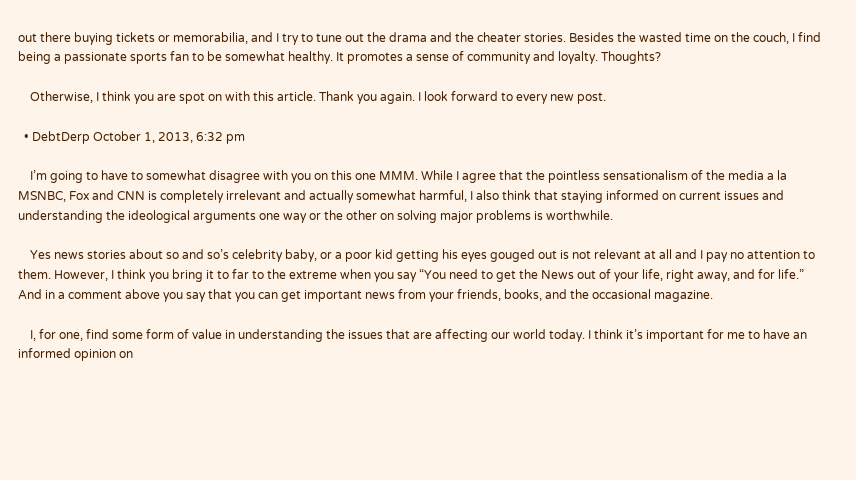out there buying tickets or memorabilia, and I try to tune out the drama and the cheater stories. Besides the wasted time on the couch, I find being a passionate sports fan to be somewhat healthy. It promotes a sense of community and loyalty. Thoughts?

    Otherwise, I think you are spot on with this article. Thank you again. I look forward to every new post.

  • DebtDerp October 1, 2013, 6:32 pm

    I’m going to have to somewhat disagree with you on this one MMM. While I agree that the pointless sensationalism of the media a la MSNBC, Fox and CNN is completely irrelevant and actually somewhat harmful, I also think that staying informed on current issues and understanding the ideological arguments one way or the other on solving major problems is worthwhile.

    Yes news stories about so and so’s celebrity baby, or a poor kid getting his eyes gouged out is not relevant at all and I pay no attention to them. However, I think you bring it to far to the extreme when you say “You need to get the News out of your life, right away, and for life.” And in a comment above you say that you can get important news from your friends, books, and the occasional magazine.

    I, for one, find some form of value in understanding the issues that are affecting our world today. I think it’s important for me to have an informed opinion on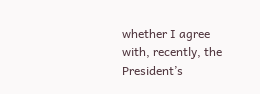whether I agree with, recently, the President’s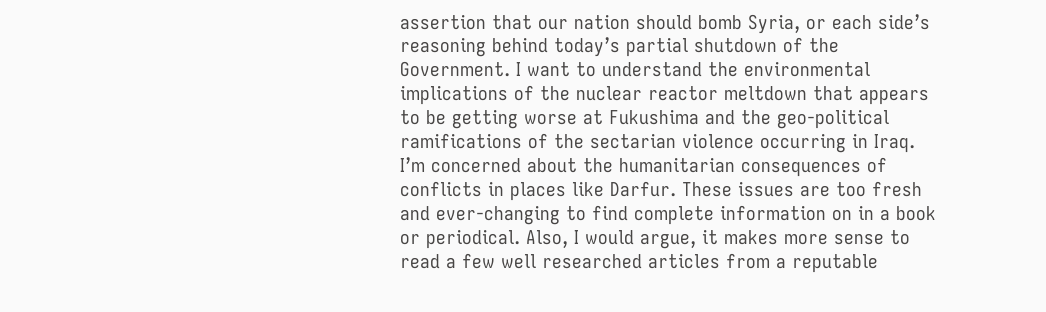assertion that our nation should bomb Syria, or each side’s reasoning behind today’s partial shutdown of the Government. I want to understand the environmental implications of the nuclear reactor meltdown that appears to be getting worse at Fukushima and the geo-political ramifications of the sectarian violence occurring in Iraq. I’m concerned about the humanitarian consequences of conflicts in places like Darfur. These issues are too fresh and ever-changing to find complete information on in a book or periodical. Also, I would argue, it makes more sense to read a few well researched articles from a reputable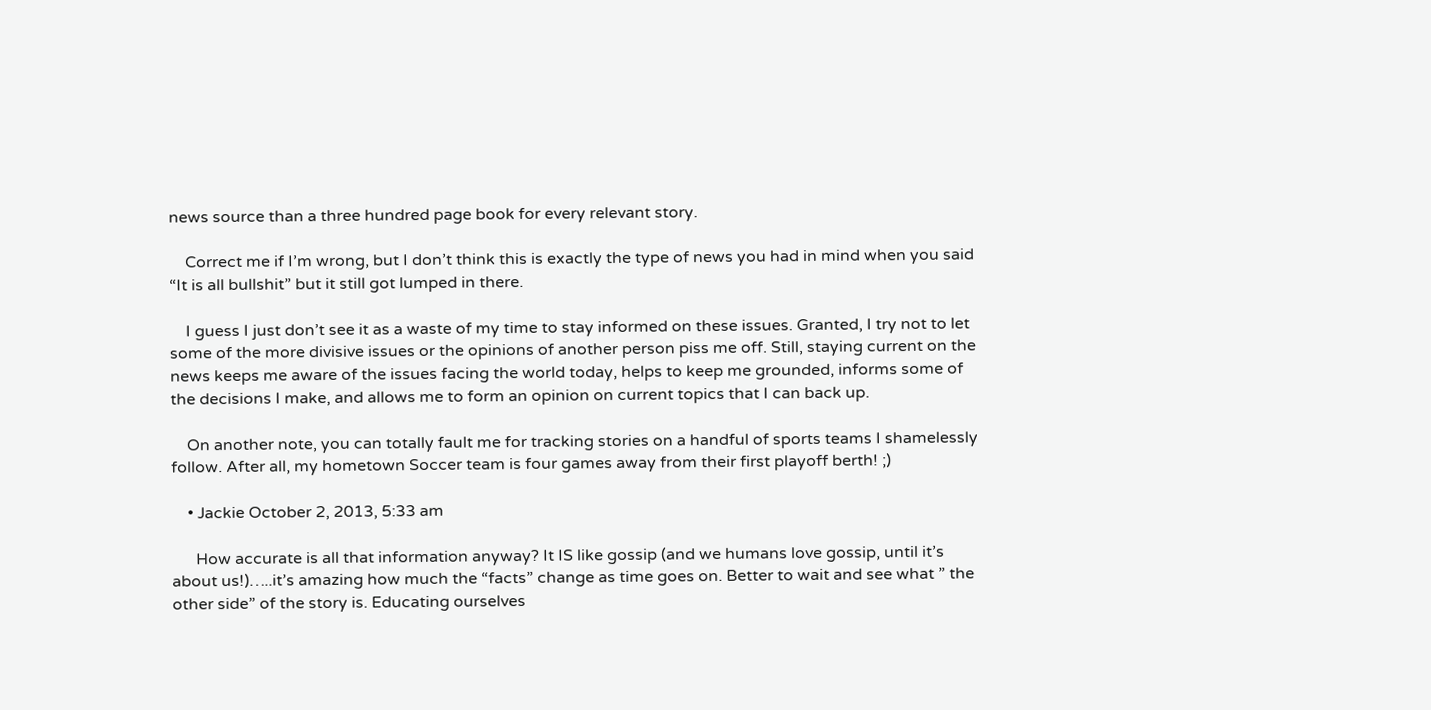news source than a three hundred page book for every relevant story.

    Correct me if I’m wrong, but I don’t think this is exactly the type of news you had in mind when you said “It is all bullshit” but it still got lumped in there.

    I guess I just don’t see it as a waste of my time to stay informed on these issues. Granted, I try not to let some of the more divisive issues or the opinions of another person piss me off. Still, staying current on the news keeps me aware of the issues facing the world today, helps to keep me grounded, informs some of the decisions I make, and allows me to form an opinion on current topics that I can back up.

    On another note, you can totally fault me for tracking stories on a handful of sports teams I shamelessly follow. After all, my hometown Soccer team is four games away from their first playoff berth! ;)

    • Jackie October 2, 2013, 5:33 am

      How accurate is all that information anyway? It IS like gossip (and we humans love gossip, until it’s about us!)…..it’s amazing how much the “facts” change as time goes on. Better to wait and see what ” the other side” of the story is. Educating ourselves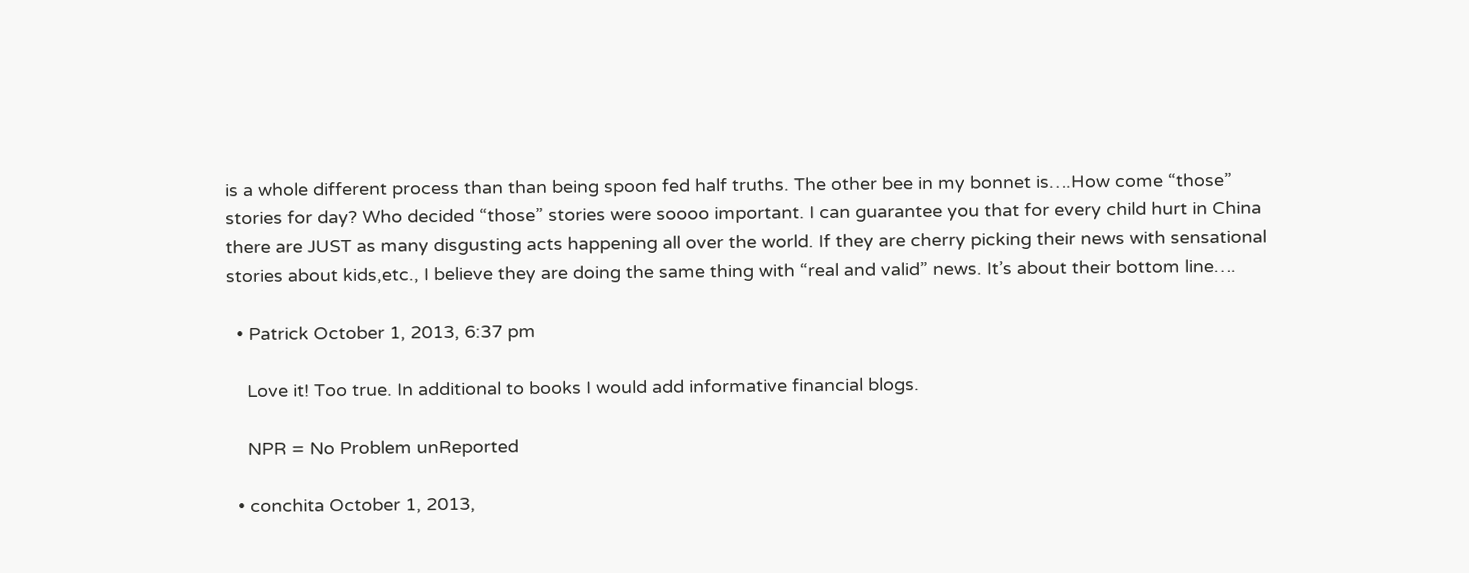is a whole different process than than being spoon fed half truths. The other bee in my bonnet is….How come “those” stories for day? Who decided “those” stories were soooo important. I can guarantee you that for every child hurt in China there are JUST as many disgusting acts happening all over the world. If they are cherry picking their news with sensational stories about kids,etc., I believe they are doing the same thing with “real and valid” news. It’s about their bottom line….

  • Patrick October 1, 2013, 6:37 pm

    Love it! Too true. In additional to books I would add informative financial blogs.

    NPR = No Problem unReported

  • conchita October 1, 2013,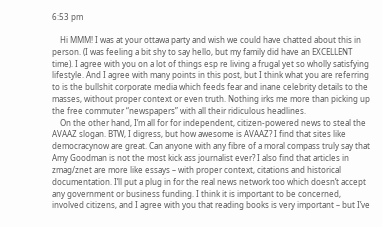6:53 pm

    Hi MMM! I was at your ottawa party and wish we could have chatted about this in person. (I was feeling a bit shy to say hello, but my family did have an EXCELLENT time). I agree with you on a lot of things esp re living a frugal yet so wholly satisfying lifestyle. And I agree with many points in this post, but I think what you are referring to is the bullshit corporate media which feeds fear and inane celebrity details to the masses, without proper context or even truth. Nothing irks me more than picking up the free commuter “newspapers” with all their ridiculous headlines.
    On the other hand, I’m all for for independent, citizen-powered news to steal the AVAAZ slogan. BTW, I digress, but how awesome is AVAAZ? I find that sites like democracynow are great. Can anyone with any fibre of a moral compass truly say that Amy Goodman is not the most kick ass journalist ever? I also find that articles in zmag/znet are more like essays – with proper context, citations and historical documentation. I’ll put a plug in for the real news network too which doesn’t accept any government or business funding. I think it is important to be concerned, involved citizens, and I agree with you that reading books is very important – but I’ve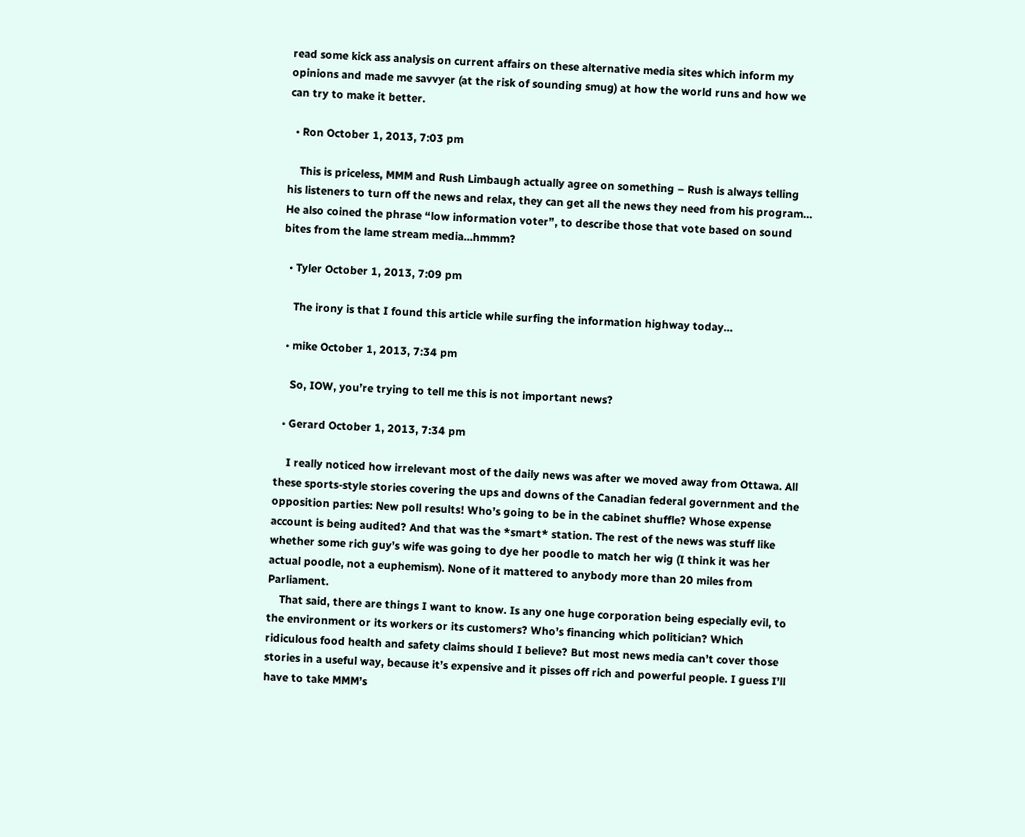read some kick ass analysis on current affairs on these alternative media sites which inform my opinions and made me savvyer (at the risk of sounding smug) at how the world runs and how we can try to make it better.

  • Ron October 1, 2013, 7:03 pm

    This is priceless, MMM and Rush Limbaugh actually agree on something – Rush is always telling his listeners to turn off the news and relax, they can get all the news they need from his program… He also coined the phrase “low information voter”, to describe those that vote based on sound bites from the lame stream media…hmmm?

  • Tyler October 1, 2013, 7:09 pm

    The irony is that I found this article while surfing the information highway today…

  • mike October 1, 2013, 7:34 pm

    So, IOW, you’re trying to tell me this is not important news?

  • Gerard October 1, 2013, 7:34 pm

    I really noticed how irrelevant most of the daily news was after we moved away from Ottawa. All these sports-style stories covering the ups and downs of the Canadian federal government and the opposition parties: New poll results! Who’s going to be in the cabinet shuffle? Whose expense account is being audited? And that was the *smart* station. The rest of the news was stuff like whether some rich guy’s wife was going to dye her poodle to match her wig (I think it was her actual poodle, not a euphemism). None of it mattered to anybody more than 20 miles from Parliament.
    That said, there are things I want to know. Is any one huge corporation being especially evil, to the environment or its workers or its customers? Who’s financing which politician? Which ridiculous food health and safety claims should I believe? But most news media can’t cover those stories in a useful way, because it’s expensive and it pisses off rich and powerful people. I guess I’ll have to take MMM’s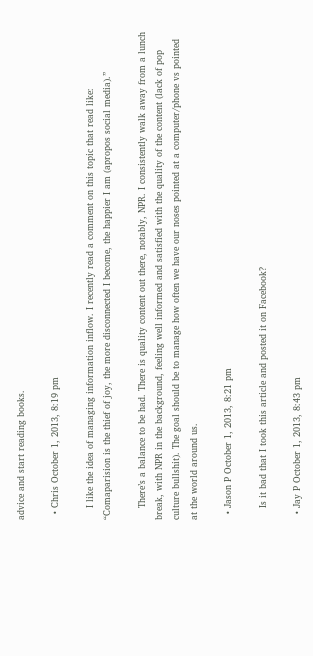advice and start reading books.

  • Chris October 1, 2013, 8:19 pm

    I like the idea of managing information inflow. I recently read a comment on this topic that read like: “Comaparision is the thief of joy, the more disconnected I become, the happier I am (apropos social media).”

    There’s a balance to be had. There is quality content out there, notably, NPR. I consistently walk away from a lunch break, with NPR in the background, feeling well informed and satisfied with the quality of the content (lack of pop culture bullshit). The goal should be to manage how often we have our noses pointed at a computer/phone vs pointed at the world around us.

  • Jason P October 1, 2013, 8:21 pm

    Is it bad that I took this article and posted it on Facebook?

  • Jay P October 1, 2013, 8:43 pm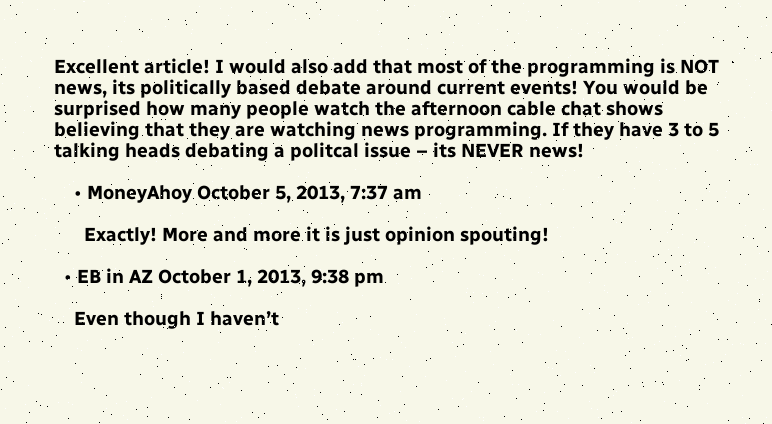Excellent article! I would also add that most of the programming is NOT news, its politically based debate around current events! You would be surprised how many people watch the afternoon cable chat shows believing that they are watching news programming. If they have 3 to 5 talking heads debating a politcal issue – its NEVER news!

    • MoneyAhoy October 5, 2013, 7:37 am

      Exactly! More and more it is just opinion spouting!

  • EB in AZ October 1, 2013, 9:38 pm

    Even though I haven’t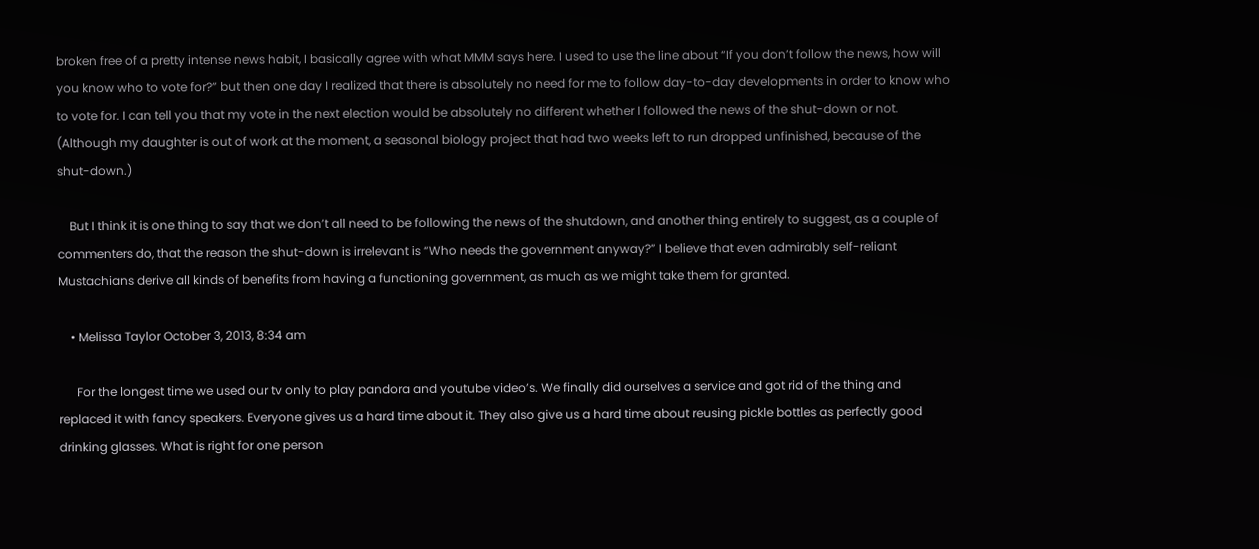broken free of a pretty intense news habit, I basically agree with what MMM says here. I used to use the line about “If you don’t follow the news, how will you know who to vote for?” but then one day I realized that there is absolutely no need for me to follow day-to-day developments in order to know who to vote for. I can tell you that my vote in the next election would be absolutely no different whether I followed the news of the shut-down or not. (Although my daughter is out of work at the moment, a seasonal biology project that had two weeks left to run dropped unfinished, because of the shut-down.)

    But I think it is one thing to say that we don’t all need to be following the news of the shutdown, and another thing entirely to suggest, as a couple of commenters do, that the reason the shut-down is irrelevant is “Who needs the government anyway?” I believe that even admirably self-reliant Mustachians derive all kinds of benefits from having a functioning government, as much as we might take them for granted.

    • Melissa Taylor October 3, 2013, 8:34 am

      For the longest time we used our tv only to play pandora and youtube video’s. We finally did ourselves a service and got rid of the thing and replaced it with fancy speakers. Everyone gives us a hard time about it. They also give us a hard time about reusing pickle bottles as perfectly good drinking glasses. What is right for one person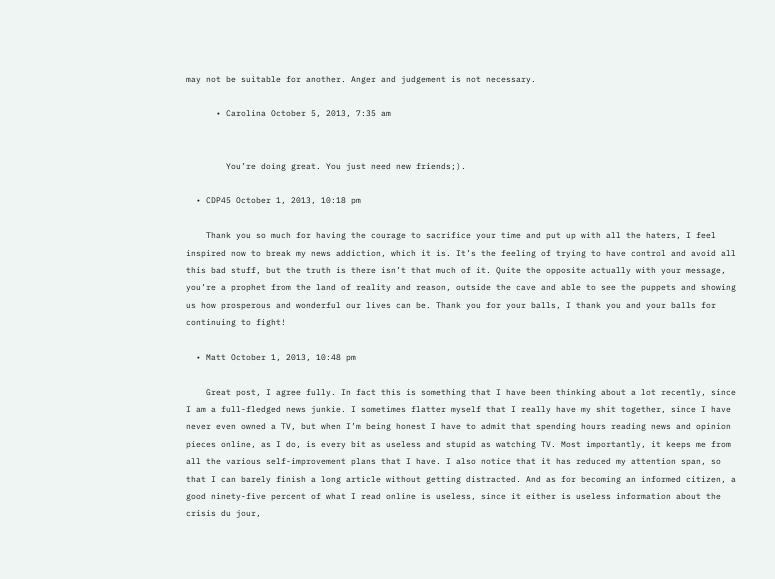may not be suitable for another. Anger and judgement is not necessary.

      • Carolina October 5, 2013, 7:35 am


        You’re doing great. You just need new friends;).

  • CDP45 October 1, 2013, 10:18 pm

    Thank you so much for having the courage to sacrifice your time and put up with all the haters, I feel inspired now to break my news addiction, which it is. It’s the feeling of trying to have control and avoid all this bad stuff, but the truth is there isn’t that much of it. Quite the opposite actually with your message, you’re a prophet from the land of reality and reason, outside the cave and able to see the puppets and showing us how prosperous and wonderful our lives can be. Thank you for your balls, I thank you and your balls for continuing to fight!

  • Matt October 1, 2013, 10:48 pm

    Great post, I agree fully. In fact this is something that I have been thinking about a lot recently, since I am a full-fledged news junkie. I sometimes flatter myself that I really have my shit together, since I have never even owned a TV, but when I’m being honest I have to admit that spending hours reading news and opinion pieces online, as I do, is every bit as useless and stupid as watching TV. Most importantly, it keeps me from all the various self-improvement plans that I have. I also notice that it has reduced my attention span, so that I can barely finish a long article without getting distracted. And as for becoming an informed citizen, a good ninety-five percent of what I read online is useless, since it either is useless information about the crisis du jour,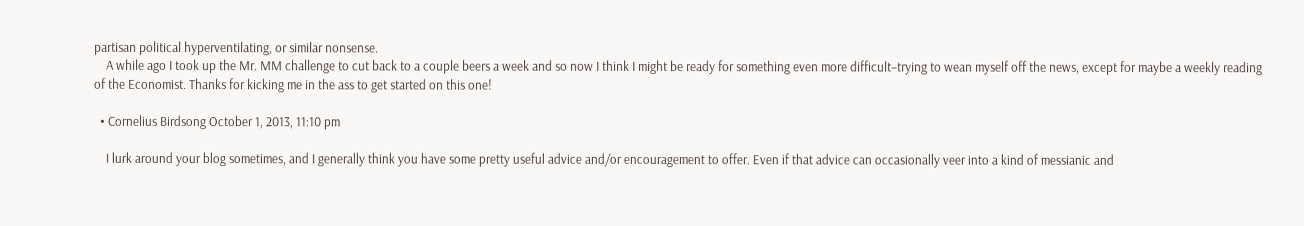partisan political hyperventilating, or similar nonsense.
    A while ago I took up the Mr. MM challenge to cut back to a couple beers a week and so now I think I might be ready for something even more difficult–trying to wean myself off the news, except for maybe a weekly reading of the Economist. Thanks for kicking me in the ass to get started on this one!

  • Cornelius Birdsong October 1, 2013, 11:10 pm

    I lurk around your blog sometimes, and I generally think you have some pretty useful advice and/or encouragement to offer. Even if that advice can occasionally veer into a kind of messianic and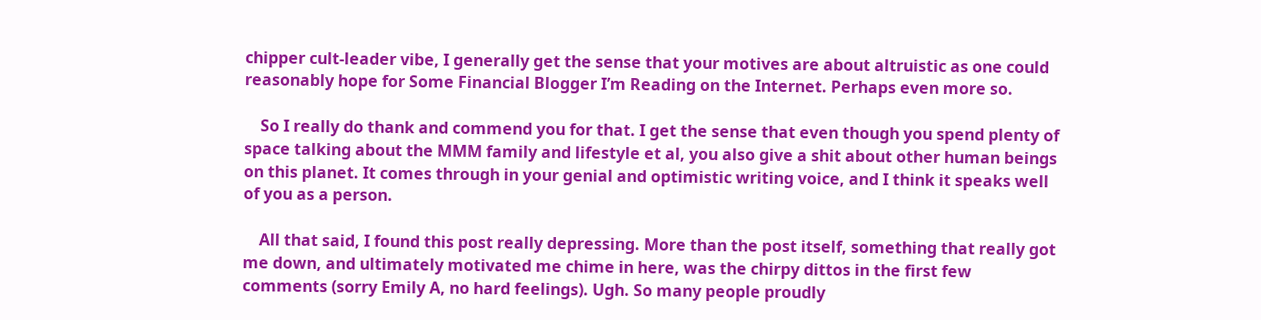chipper cult-leader vibe, I generally get the sense that your motives are about altruistic as one could reasonably hope for Some Financial Blogger I’m Reading on the Internet. Perhaps even more so.

    So I really do thank and commend you for that. I get the sense that even though you spend plenty of space talking about the MMM family and lifestyle et al, you also give a shit about other human beings on this planet. It comes through in your genial and optimistic writing voice, and I think it speaks well of you as a person.

    All that said, I found this post really depressing. More than the post itself, something that really got me down, and ultimately motivated me chime in here, was the chirpy dittos in the first few comments (sorry Emily A, no hard feelings). Ugh. So many people proudly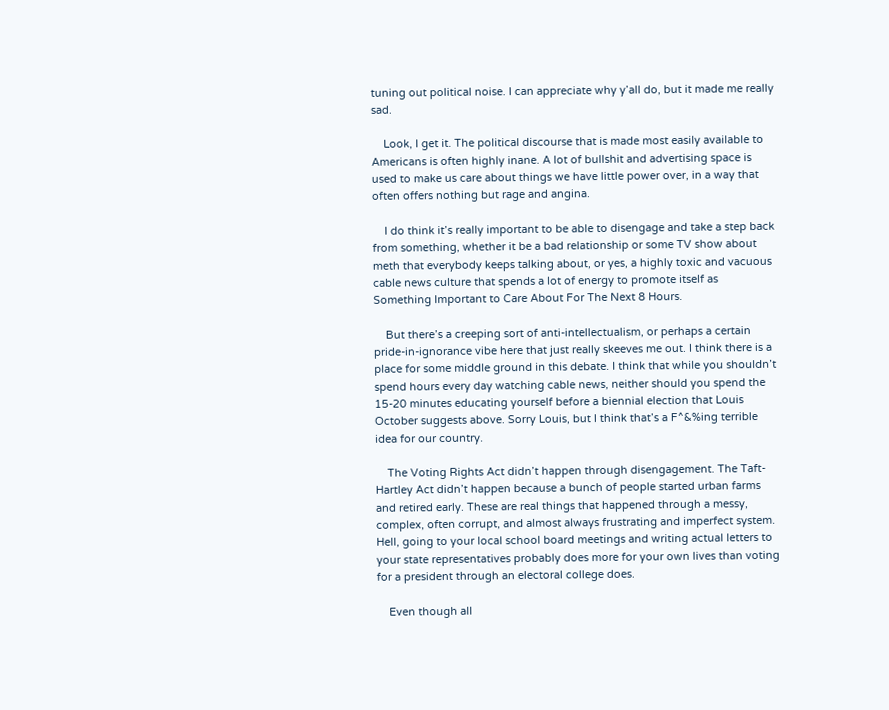tuning out political noise. I can appreciate why y’all do, but it made me really sad.

    Look, I get it. The political discourse that is made most easily available to Americans is often highly inane. A lot of bullshit and advertising space is used to make us care about things we have little power over, in a way that often offers nothing but rage and angina.

    I do think it’s really important to be able to disengage and take a step back from something, whether it be a bad relationship or some TV show about meth that everybody keeps talking about, or yes, a highly toxic and vacuous cable news culture that spends a lot of energy to promote itself as Something Important to Care About For The Next 8 Hours.

    But there’s a creeping sort of anti-intellectualism, or perhaps a certain pride-in-ignorance vibe here that just really skeeves me out. I think there is a place for some middle ground in this debate. I think that while you shouldn’t spend hours every day watching cable news, neither should you spend the 15-20 minutes educating yourself before a biennial election that Louis October suggests above. Sorry Louis, but I think that’s a F^&%ing terrible idea for our country.

    The Voting Rights Act didn’t happen through disengagement. The Taft-Hartley Act didn’t happen because a bunch of people started urban farms and retired early. These are real things that happened through a messy, complex, often corrupt, and almost always frustrating and imperfect system. Hell, going to your local school board meetings and writing actual letters to your state representatives probably does more for your own lives than voting for a president through an electoral college does.

    Even though all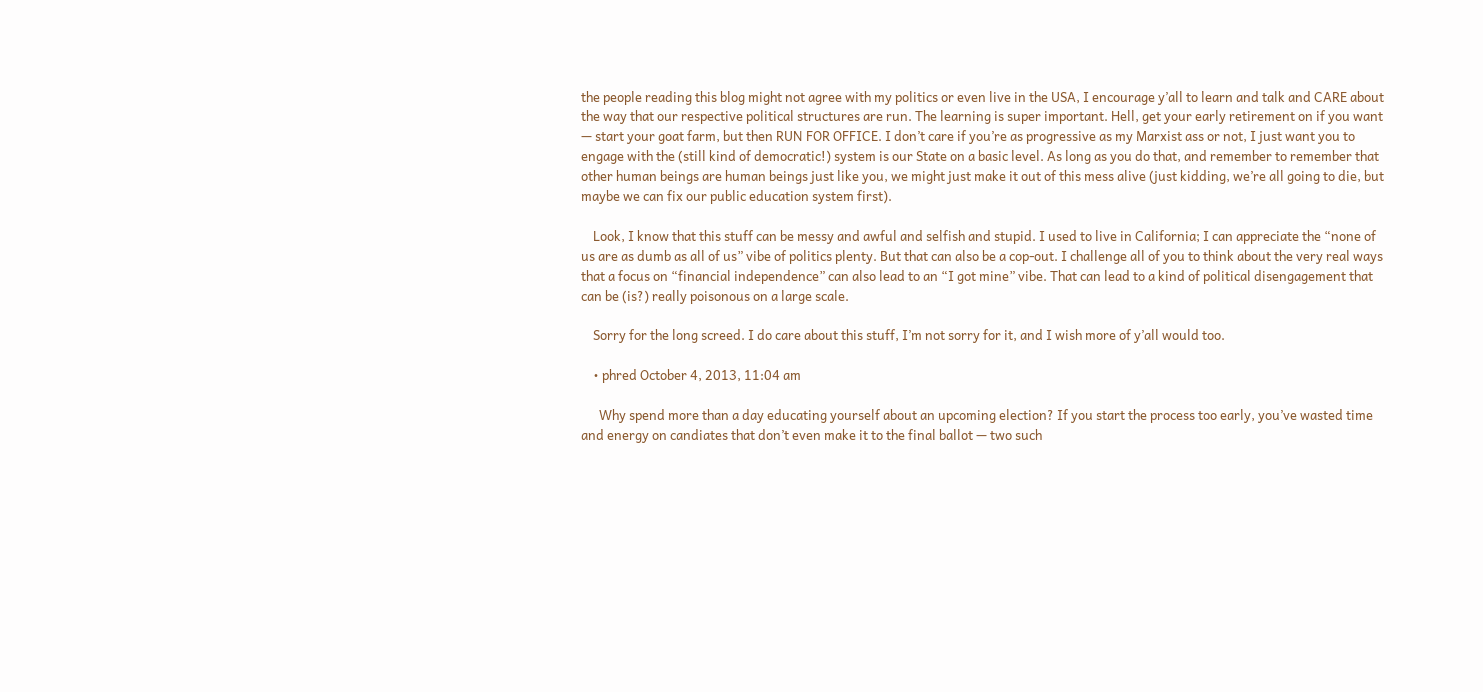the people reading this blog might not agree with my politics or even live in the USA, I encourage y’all to learn and talk and CARE about the way that our respective political structures are run. The learning is super important. Hell, get your early retirement on if you want — start your goat farm, but then RUN FOR OFFICE. I don’t care if you’re as progressive as my Marxist ass or not, I just want you to engage with the (still kind of democratic!) system is our State on a basic level. As long as you do that, and remember to remember that other human beings are human beings just like you, we might just make it out of this mess alive (just kidding, we’re all going to die, but maybe we can fix our public education system first).

    Look, I know that this stuff can be messy and awful and selfish and stupid. I used to live in California; I can appreciate the “none of us are as dumb as all of us” vibe of politics plenty. But that can also be a cop-out. I challenge all of you to think about the very real ways that a focus on “financial independence” can also lead to an “I got mine” vibe. That can lead to a kind of political disengagement that can be (is?) really poisonous on a large scale.

    Sorry for the long screed. I do care about this stuff, I’m not sorry for it, and I wish more of y’all would too.

    • phred October 4, 2013, 11:04 am

      Why spend more than a day educating yourself about an upcoming election? If you start the process too early, you’ve wasted time and energy on candiates that don’t even make it to the final ballot — two such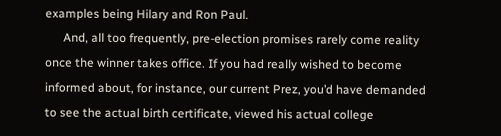examples being Hilary and Ron Paul.
      And, all too frequently, pre-election promises rarely come reality once the winner takes office. If you had really wished to become informed about, for instance, our current Prez, you’d have demanded to see the actual birth certificate, viewed his actual college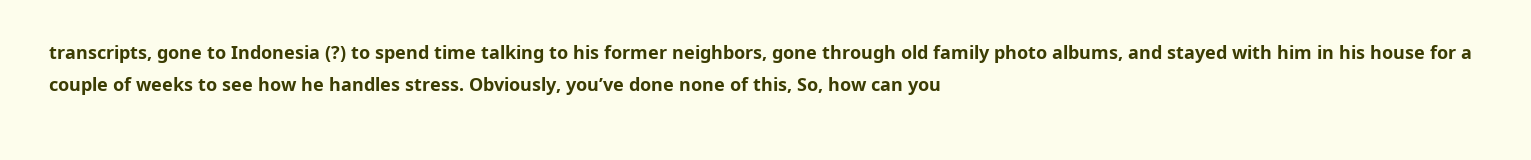transcripts, gone to Indonesia (?) to spend time talking to his former neighbors, gone through old family photo albums, and stayed with him in his house for a couple of weeks to see how he handles stress. Obviously, you’ve done none of this, So, how can you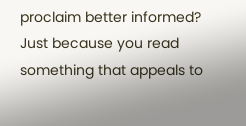proclaim better informed? Just because you read something that appeals to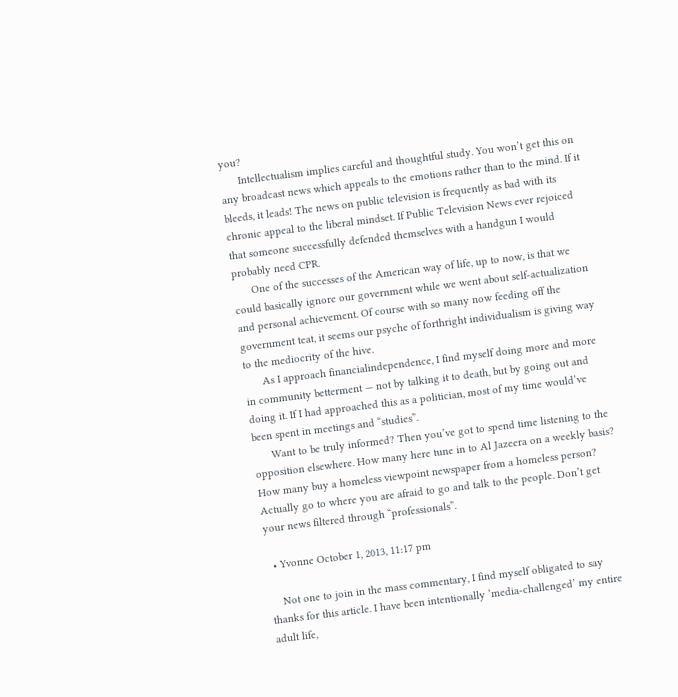you?
      Intellectualism implies careful and thoughtful study. You won’t get this on any broadcast news which appeals to the emotions rather than to the mind. If it bleeds, it leads! The news on public television is frequently as bad with its chronic appeal to the liberal mindset. If Public Television News ever rejoiced that someone successfully defended themselves with a handgun I would probably need CPR.
      One of the successes of the American way of life, up to now, is that we could basically ignore our government while we went about self-actualization and personal achievement. Of course with so many now feeding off the government teat, it seems our psyche of forthright individualism is giving way to the mediocrity of the hive.
      As I approach financialindependence, I find myself doing more and more in community betterment — not by talking it to death, but by going out and doing it. If I had approached this as a politician, most of my time would’ve been spent in meetings and “studies”.
      Want to be truly informed? Then you’ve got to spend time listening to the opposition elsewhere. How many here tune in to Al Jazeera on a weekly basis? How many buy a homeless viewpoint newspaper from a homeless person? Actually go to where you are afraid to go and talk to the people. Don’t get your news filtered through “professionals”.

  • Yvonne October 1, 2013, 11:17 pm

    Not one to join in the mass commentary, I find myself obligated to say thanks for this article. I have been intentionally ‘media-challenged’ my entire adult life,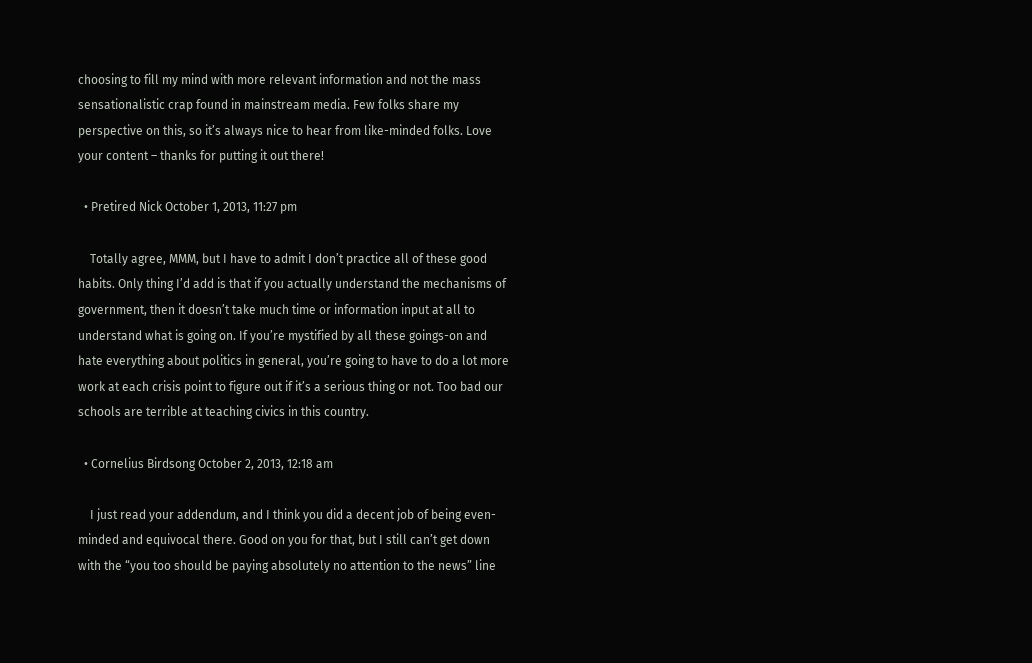choosing to fill my mind with more relevant information and not the mass sensationalistic crap found in mainstream media. Few folks share my perspective on this, so it’s always nice to hear from like-minded folks. Love your content – thanks for putting it out there!

  • Pretired Nick October 1, 2013, 11:27 pm

    Totally agree, MMM, but I have to admit I don’t practice all of these good habits. Only thing I’d add is that if you actually understand the mechanisms of government, then it doesn’t take much time or information input at all to understand what is going on. If you’re mystified by all these goings-on and hate everything about politics in general, you’re going to have to do a lot more work at each crisis point to figure out if it’s a serious thing or not. Too bad our schools are terrible at teaching civics in this country.

  • Cornelius Birdsong October 2, 2013, 12:18 am

    I just read your addendum, and I think you did a decent job of being even-minded and equivocal there. Good on you for that, but I still can’t get down with the “you too should be paying absolutely no attention to the news” line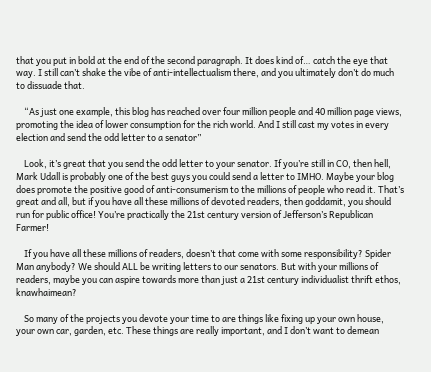that you put in bold at the end of the second paragraph. It does kind of… catch the eye that way. I still can’t shake the vibe of anti-intellectualism there, and you ultimately don’t do much to dissuade that.

    “As just one example, this blog has reached over four million people and 40 million page views, promoting the idea of lower consumption for the rich world. And I still cast my votes in every election and send the odd letter to a senator”

    Look, it’s great that you send the odd letter to your senator. If you’re still in CO, then hell, Mark Udall is probably one of the best guys you could send a letter to IMHO. Maybe your blog does promote the positive good of anti-consumerism to the millions of people who read it. That’s great and all, but if you have all these millions of devoted readers, then goddamit, you should run for public office! You’re practically the 21st century version of Jefferson’s Republican Farmer!

    If you have all these millions of readers, doesn’t that come with some responsibility? Spider Man anybody? We should ALL be writing letters to our senators. But with your millions of readers, maybe you can aspire towards more than just a 21st century individualist thrift ethos, knawhaimean?

    So many of the projects you devote your time to are things like fixing up your own house, your own car, garden, etc. These things are really important, and I don’t want to demean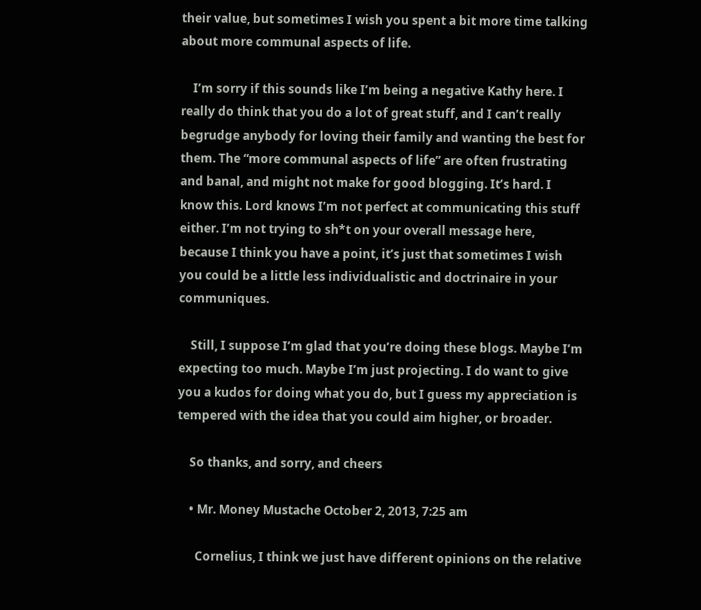their value, but sometimes I wish you spent a bit more time talking about more communal aspects of life.

    I’m sorry if this sounds like I’m being a negative Kathy here. I really do think that you do a lot of great stuff, and I can’t really begrudge anybody for loving their family and wanting the best for them. The “more communal aspects of life” are often frustrating and banal, and might not make for good blogging. It’s hard. I know this. Lord knows I’m not perfect at communicating this stuff either. I’m not trying to sh*t on your overall message here, because I think you have a point, it’s just that sometimes I wish you could be a little less individualistic and doctrinaire in your communiques.

    Still, I suppose I’m glad that you’re doing these blogs. Maybe I’m expecting too much. Maybe I’m just projecting. I do want to give you a kudos for doing what you do, but I guess my appreciation is tempered with the idea that you could aim higher, or broader.

    So thanks, and sorry, and cheers

    • Mr. Money Mustache October 2, 2013, 7:25 am

      Cornelius, I think we just have different opinions on the relative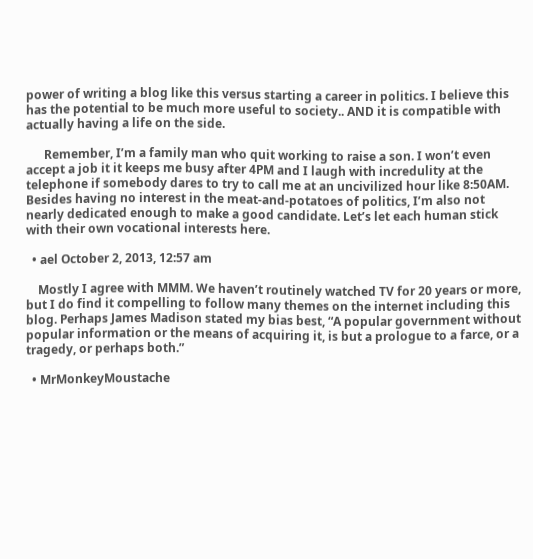power of writing a blog like this versus starting a career in politics. I believe this has the potential to be much more useful to society.. AND it is compatible with actually having a life on the side.

      Remember, I’m a family man who quit working to raise a son. I won’t even accept a job it it keeps me busy after 4PM and I laugh with incredulity at the telephone if somebody dares to try to call me at an uncivilized hour like 8:50AM. Besides having no interest in the meat-and-potatoes of politics, I’m also not nearly dedicated enough to make a good candidate. Let’s let each human stick with their own vocational interests here.

  • ael October 2, 2013, 12:57 am

    Mostly I agree with MMM. We haven’t routinely watched TV for 20 years or more, but I do find it compelling to follow many themes on the internet including this blog. Perhaps James Madison stated my bias best, “A popular government without popular information or the means of acquiring it, is but a prologue to a farce, or a tragedy, or perhaps both.”

  • MrMonkeyMoustache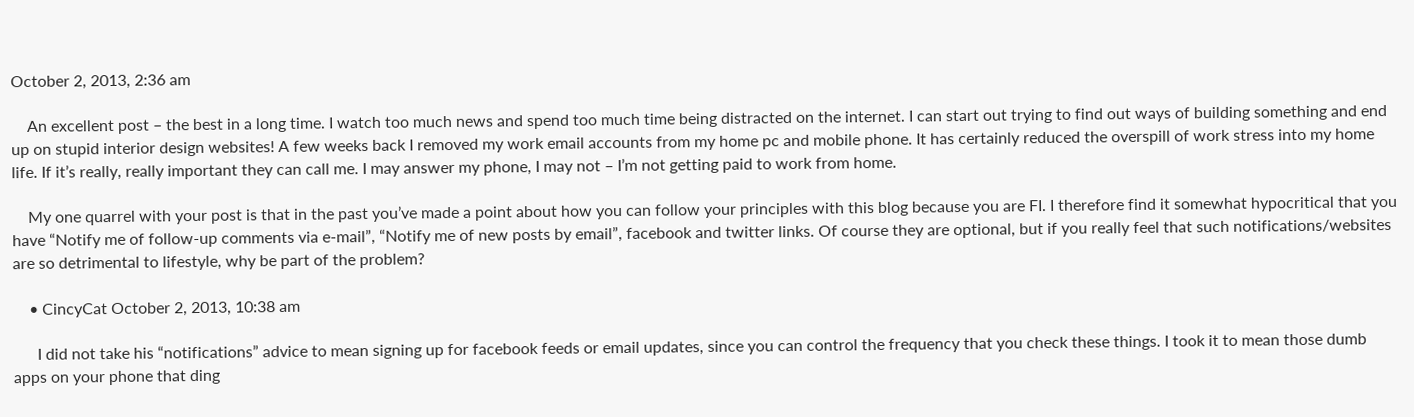October 2, 2013, 2:36 am

    An excellent post – the best in a long time. I watch too much news and spend too much time being distracted on the internet. I can start out trying to find out ways of building something and end up on stupid interior design websites! A few weeks back I removed my work email accounts from my home pc and mobile phone. It has certainly reduced the overspill of work stress into my home life. If it’s really, really important they can call me. I may answer my phone, I may not – I’m not getting paid to work from home.

    My one quarrel with your post is that in the past you’ve made a point about how you can follow your principles with this blog because you are FI. I therefore find it somewhat hypocritical that you have “Notify me of follow-up comments via e-mail”, “Notify me of new posts by email”, facebook and twitter links. Of course they are optional, but if you really feel that such notifications/websites are so detrimental to lifestyle, why be part of the problem?

    • CincyCat October 2, 2013, 10:38 am

      I did not take his “notifications” advice to mean signing up for facebook feeds or email updates, since you can control the frequency that you check these things. I took it to mean those dumb apps on your phone that ding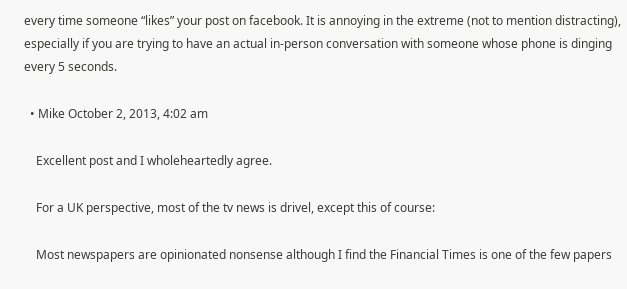every time someone “likes” your post on facebook. It is annoying in the extreme (not to mention distracting), especially if you are trying to have an actual in-person conversation with someone whose phone is dinging every 5 seconds.

  • Mike October 2, 2013, 4:02 am

    Excellent post and I wholeheartedly agree.

    For a UK perspective, most of the tv news is drivel, except this of course:

    Most newspapers are opinionated nonsense although I find the Financial Times is one of the few papers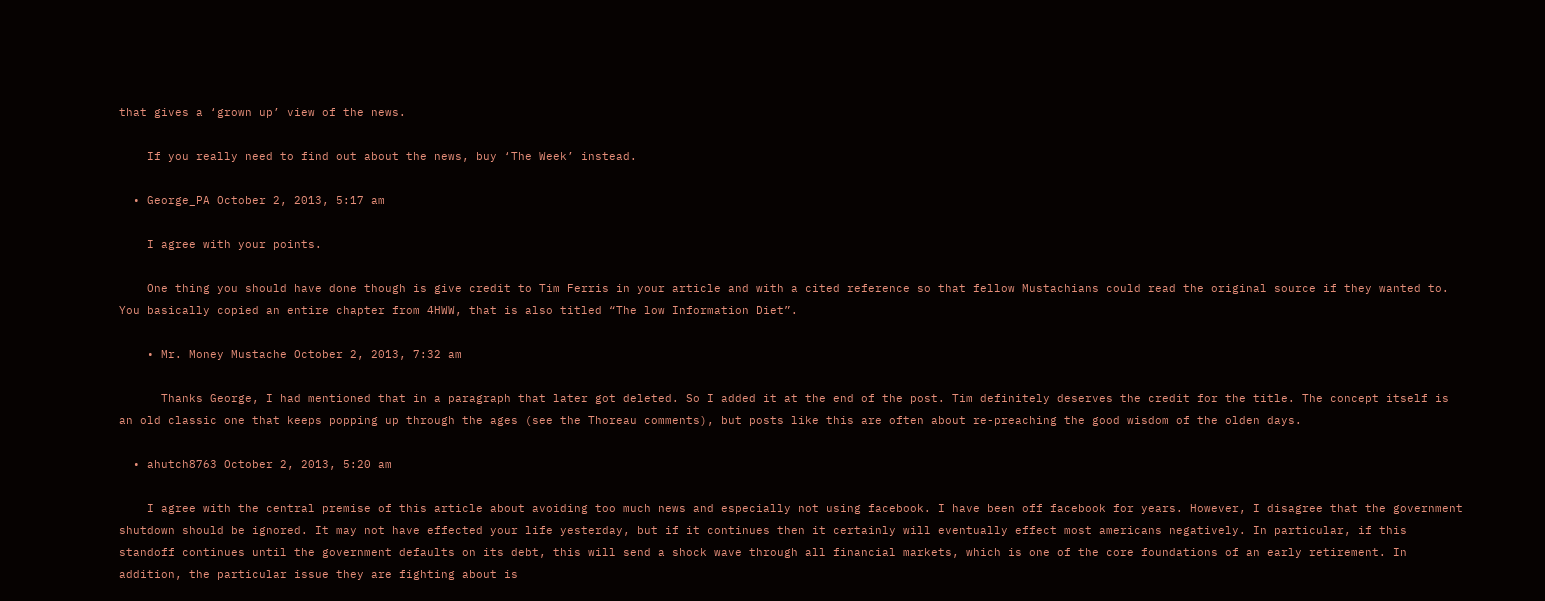that gives a ‘grown up’ view of the news.

    If you really need to find out about the news, buy ‘The Week’ instead.

  • George_PA October 2, 2013, 5:17 am

    I agree with your points.

    One thing you should have done though is give credit to Tim Ferris in your article and with a cited reference so that fellow Mustachians could read the original source if they wanted to. You basically copied an entire chapter from 4HWW, that is also titled “The low Information Diet”.

    • Mr. Money Mustache October 2, 2013, 7:32 am

      Thanks George, I had mentioned that in a paragraph that later got deleted. So I added it at the end of the post. Tim definitely deserves the credit for the title. The concept itself is an old classic one that keeps popping up through the ages (see the Thoreau comments), but posts like this are often about re-preaching the good wisdom of the olden days.

  • ahutch8763 October 2, 2013, 5:20 am

    I agree with the central premise of this article about avoiding too much news and especially not using facebook. I have been off facebook for years. However, I disagree that the government shutdown should be ignored. It may not have effected your life yesterday, but if it continues then it certainly will eventually effect most americans negatively. In particular, if this standoff continues until the government defaults on its debt, this will send a shock wave through all financial markets, which is one of the core foundations of an early retirement. In addition, the particular issue they are fighting about is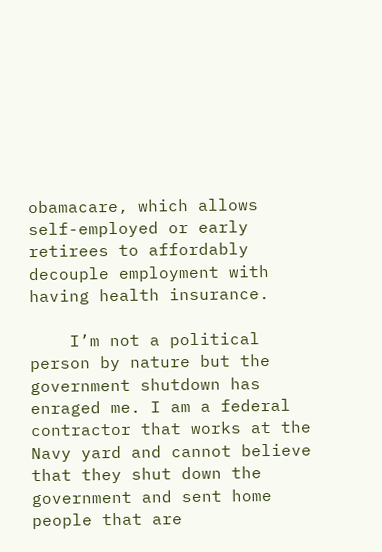obamacare, which allows self-employed or early retirees to affordably decouple employment with having health insurance.

    I’m not a political person by nature but the government shutdown has enraged me. I am a federal contractor that works at the Navy yard and cannot believe that they shut down the government and sent home people that are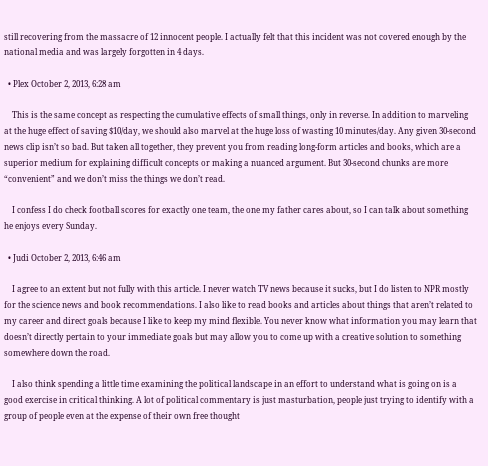still recovering from the massacre of 12 innocent people. I actually felt that this incident was not covered enough by the national media and was largely forgotten in 4 days.

  • Plex October 2, 2013, 6:28 am

    This is the same concept as respecting the cumulative effects of small things, only in reverse. In addition to marveling at the huge effect of saving $10/day, we should also marvel at the huge loss of wasting 10 minutes/day. Any given 30-second news clip isn’t so bad. But taken all together, they prevent you from reading long-form articles and books, which are a superior medium for explaining difficult concepts or making a nuanced argument. But 30-second chunks are more “convenient” and we don’t miss the things we don’t read.

    I confess I do check football scores for exactly one team, the one my father cares about, so I can talk about something he enjoys every Sunday.

  • Judi October 2, 2013, 6:46 am

    I agree to an extent but not fully with this article. I never watch TV news because it sucks, but I do listen to NPR mostly for the science news and book recommendations. I also like to read books and articles about things that aren’t related to my career and direct goals because I like to keep my mind flexible. You never know what information you may learn that doesn’t directly pertain to your immediate goals but may allow you to come up with a creative solution to something somewhere down the road.

    I also think spending a little time examining the political landscape in an effort to understand what is going on is a good exercise in critical thinking. A lot of political commentary is just masturbation, people just trying to identify with a group of people even at the expense of their own free thought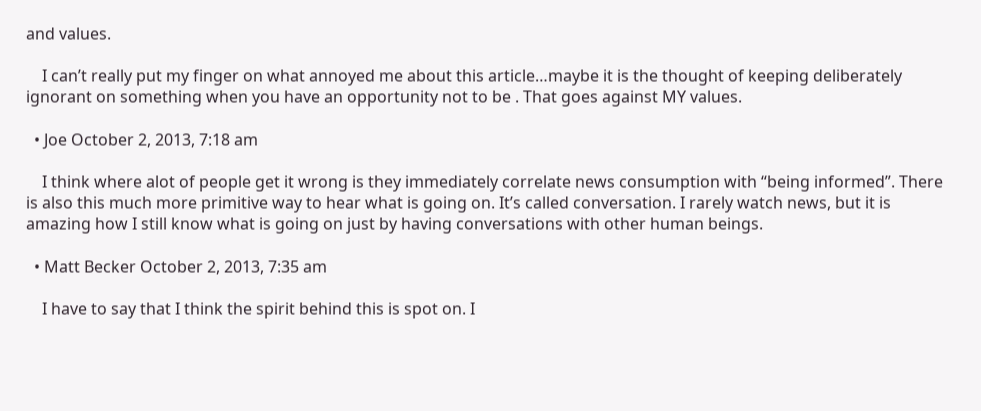and values.

    I can’t really put my finger on what annoyed me about this article…maybe it is the thought of keeping deliberately ignorant on something when you have an opportunity not to be . That goes against MY values.

  • Joe October 2, 2013, 7:18 am

    I think where alot of people get it wrong is they immediately correlate news consumption with “being informed”. There is also this much more primitive way to hear what is going on. It’s called conversation. I rarely watch news, but it is amazing how I still know what is going on just by having conversations with other human beings.

  • Matt Becker October 2, 2013, 7:35 am

    I have to say that I think the spirit behind this is spot on. I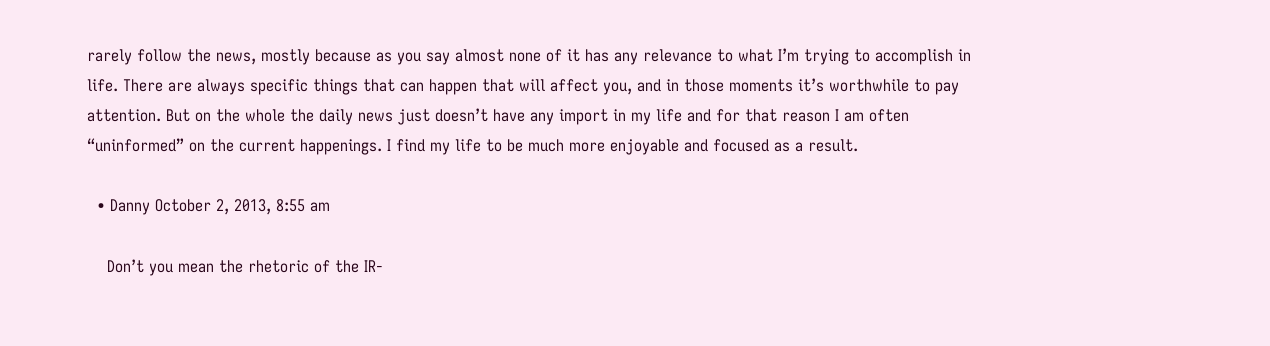rarely follow the news, mostly because as you say almost none of it has any relevance to what I’m trying to accomplish in life. There are always specific things that can happen that will affect you, and in those moments it’s worthwhile to pay attention. But on the whole the daily news just doesn’t have any import in my life and for that reason I am often “uninformed” on the current happenings. I find my life to be much more enjoyable and focused as a result.

  • Danny October 2, 2013, 8:55 am

    Don’t you mean the rhetoric of the IR-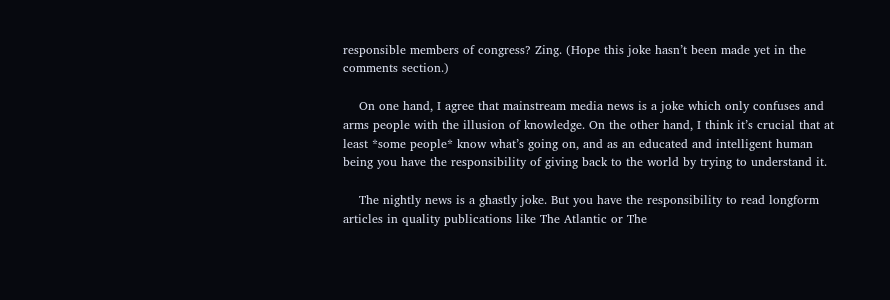responsible members of congress? Zing. (Hope this joke hasn’t been made yet in the comments section.)

    On one hand, I agree that mainstream media news is a joke which only confuses and arms people with the illusion of knowledge. On the other hand, I think it’s crucial that at least *some people* know what’s going on, and as an educated and intelligent human being you have the responsibility of giving back to the world by trying to understand it.

    The nightly news is a ghastly joke. But you have the responsibility to read longform articles in quality publications like The Atlantic or The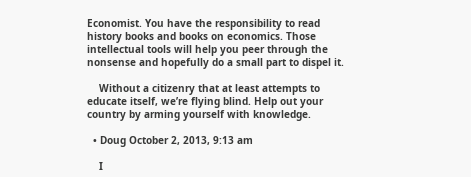Economist. You have the responsibility to read history books and books on economics. Those intellectual tools will help you peer through the nonsense and hopefully do a small part to dispel it.

    Without a citizenry that at least attempts to educate itself, we’re flying blind. Help out your country by arming yourself with knowledge.

  • Doug October 2, 2013, 9:13 am

    I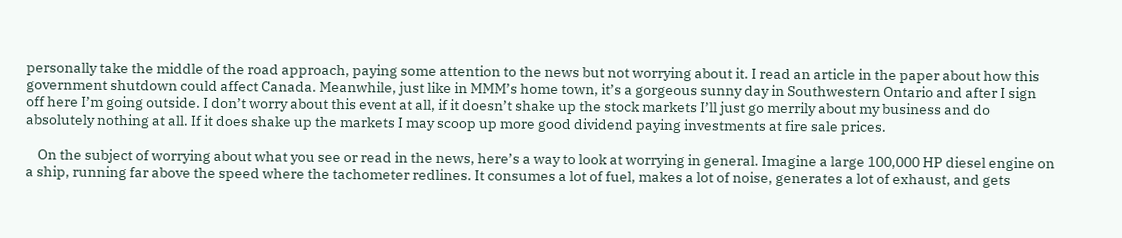personally take the middle of the road approach, paying some attention to the news but not worrying about it. I read an article in the paper about how this government shutdown could affect Canada. Meanwhile, just like in MMM’s home town, it’s a gorgeous sunny day in Southwestern Ontario and after I sign off here I’m going outside. I don’t worry about this event at all, if it doesn’t shake up the stock markets I’ll just go merrily about my business and do absolutely nothing at all. If it does shake up the markets I may scoop up more good dividend paying investments at fire sale prices.

    On the subject of worrying about what you see or read in the news, here’s a way to look at worrying in general. Imagine a large 100,000 HP diesel engine on a ship, running far above the speed where the tachometer redlines. It consumes a lot of fuel, makes a lot of noise, generates a lot of exhaust, and gets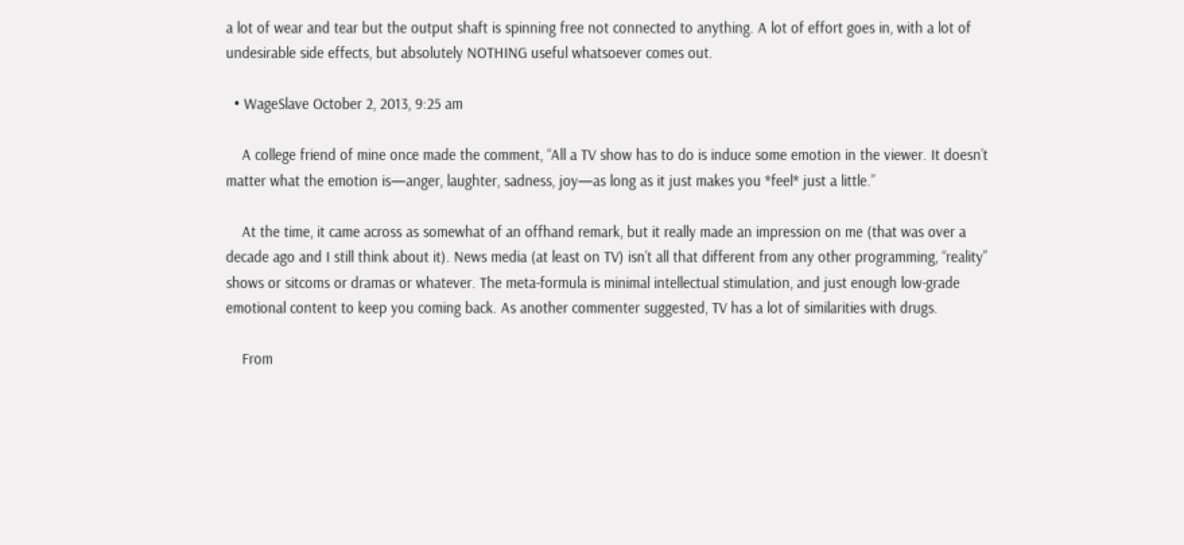a lot of wear and tear but the output shaft is spinning free not connected to anything. A lot of effort goes in, with a lot of undesirable side effects, but absolutely NOTHING useful whatsoever comes out.

  • WageSlave October 2, 2013, 9:25 am

    A college friend of mine once made the comment, “All a TV show has to do is induce some emotion in the viewer. It doesn’t matter what the emotion is—anger, laughter, sadness, joy—as long as it just makes you *feel* just a little.”

    At the time, it came across as somewhat of an offhand remark, but it really made an impression on me (that was over a decade ago and I still think about it). News media (at least on TV) isn’t all that different from any other programming, “reality” shows or sitcoms or dramas or whatever. The meta-formula is minimal intellectual stimulation, and just enough low-grade emotional content to keep you coming back. As another commenter suggested, TV has a lot of similarities with drugs.

    From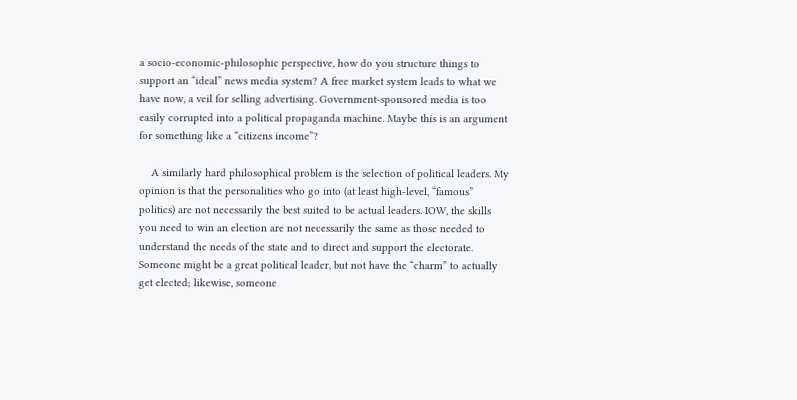a socio-economic-philosophic perspective, how do you structure things to support an “ideal” news media system? A free market system leads to what we have now, a veil for selling advertising. Government-sponsored media is too easily corrupted into a political propaganda machine. Maybe this is an argument for something like a “citizens income”?

    A similarly hard philosophical problem is the selection of political leaders. My opinion is that the personalities who go into (at least high-level, “famous” politics) are not necessarily the best suited to be actual leaders. IOW, the skills you need to win an election are not necessarily the same as those needed to understand the needs of the state and to direct and support the electorate. Someone might be a great political leader, but not have the “charm” to actually get elected; likewise, someone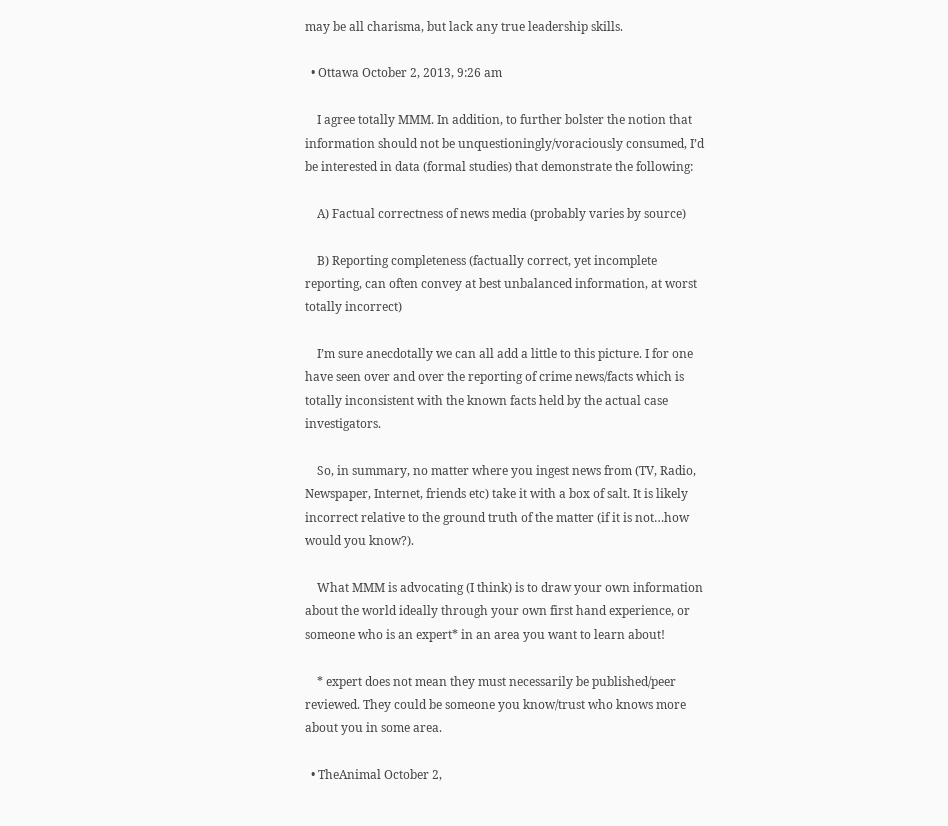may be all charisma, but lack any true leadership skills.

  • Ottawa October 2, 2013, 9:26 am

    I agree totally MMM. In addition, to further bolster the notion that information should not be unquestioningly/voraciously consumed, I’d be interested in data (formal studies) that demonstrate the following:

    A) Factual correctness of news media (probably varies by source)

    B) Reporting completeness (factually correct, yet incomplete reporting, can often convey at best unbalanced information, at worst totally incorrect)

    I’m sure anecdotally we can all add a little to this picture. I for one have seen over and over the reporting of crime news/facts which is totally inconsistent with the known facts held by the actual case investigators.

    So, in summary, no matter where you ingest news from (TV, Radio, Newspaper, Internet, friends etc) take it with a box of salt. It is likely incorrect relative to the ground truth of the matter (if it is not…how would you know?).

    What MMM is advocating (I think) is to draw your own information about the world ideally through your own first hand experience, or someone who is an expert* in an area you want to learn about!

    * expert does not mean they must necessarily be published/peer reviewed. They could be someone you know/trust who knows more about you in some area.

  • TheAnimal October 2,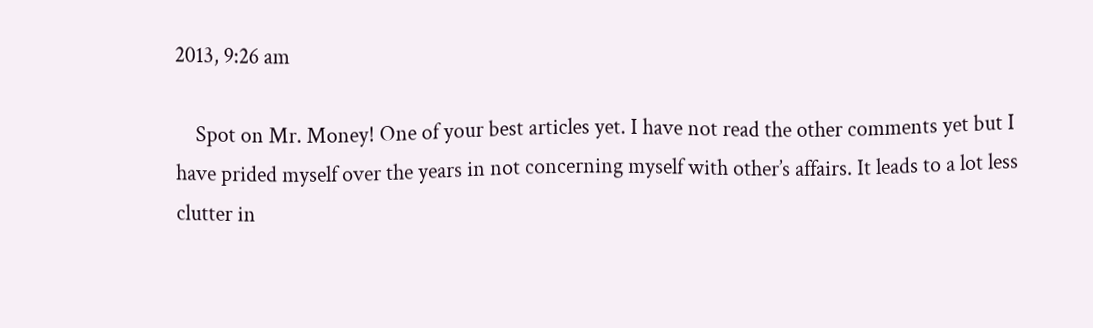2013, 9:26 am

    Spot on Mr. Money! One of your best articles yet. I have not read the other comments yet but I have prided myself over the years in not concerning myself with other’s affairs. It leads to a lot less clutter in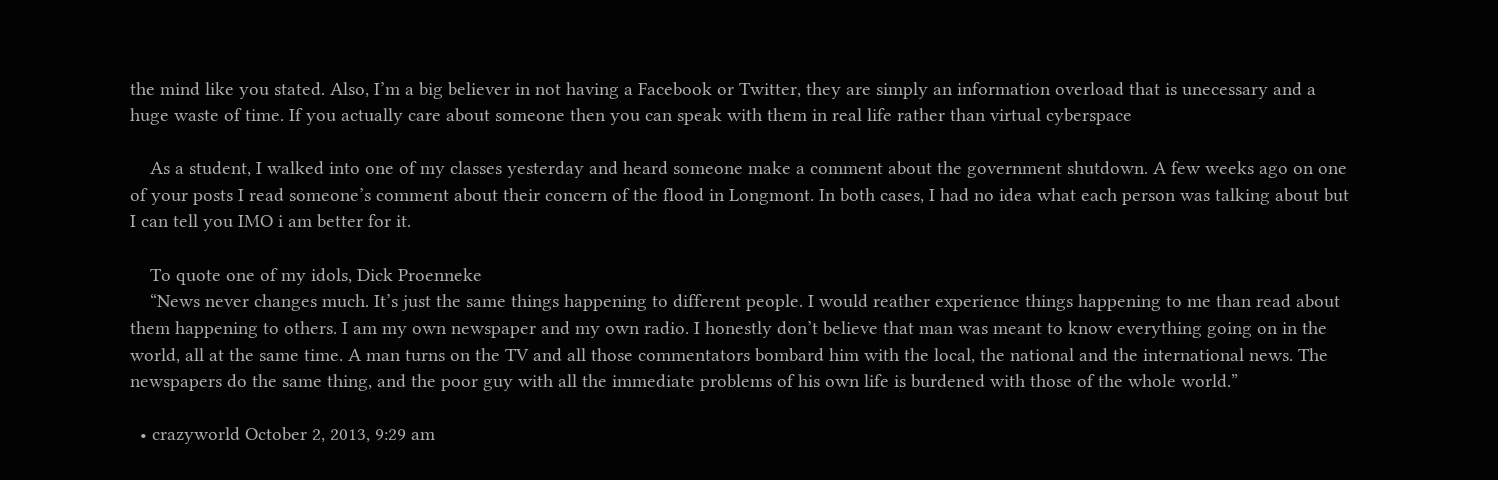the mind like you stated. Also, I’m a big believer in not having a Facebook or Twitter, they are simply an information overload that is unecessary and a huge waste of time. If you actually care about someone then you can speak with them in real life rather than virtual cyberspace

    As a student, I walked into one of my classes yesterday and heard someone make a comment about the government shutdown. A few weeks ago on one of your posts I read someone’s comment about their concern of the flood in Longmont. In both cases, I had no idea what each person was talking about but I can tell you IMO i am better for it.

    To quote one of my idols, Dick Proenneke
    “News never changes much. It’s just the same things happening to different people. I would reather experience things happening to me than read about them happening to others. I am my own newspaper and my own radio. I honestly don’t believe that man was meant to know everything going on in the world, all at the same time. A man turns on the TV and all those commentators bombard him with the local, the national and the international news. The newspapers do the same thing, and the poor guy with all the immediate problems of his own life is burdened with those of the whole world.”

  • crazyworld October 2, 2013, 9:29 am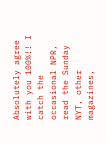Absolutely agree with you 100%!! I catch the occasional NPR, read the Sunday NYT, other magazines,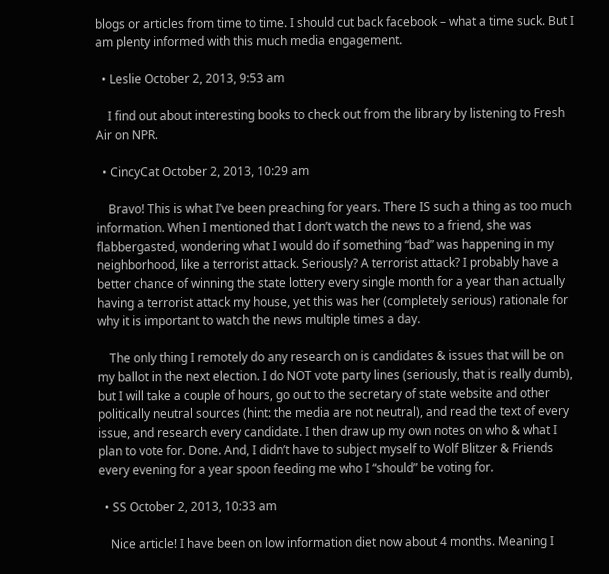blogs or articles from time to time. I should cut back facebook – what a time suck. But I am plenty informed with this much media engagement.

  • Leslie October 2, 2013, 9:53 am

    I find out about interesting books to check out from the library by listening to Fresh Air on NPR.

  • CincyCat October 2, 2013, 10:29 am

    Bravo! This is what I’ve been preaching for years. There IS such a thing as too much information. When I mentioned that I don’t watch the news to a friend, she was flabbergasted, wondering what I would do if something “bad” was happening in my neighborhood, like a terrorist attack. Seriously? A terrorist attack? I probably have a better chance of winning the state lottery every single month for a year than actually having a terrorist attack my house, yet this was her (completely serious) rationale for why it is important to watch the news multiple times a day.

    The only thing I remotely do any research on is candidates & issues that will be on my ballot in the next election. I do NOT vote party lines (seriously, that is really dumb), but I will take a couple of hours, go out to the secretary of state website and other politically neutral sources (hint: the media are not neutral), and read the text of every issue, and research every candidate. I then draw up my own notes on who & what I plan to vote for. Done. And, I didn’t have to subject myself to Wolf Blitzer & Friends every evening for a year spoon feeding me who I “should” be voting for.

  • SS October 2, 2013, 10:33 am

    Nice article! I have been on low information diet now about 4 months. Meaning I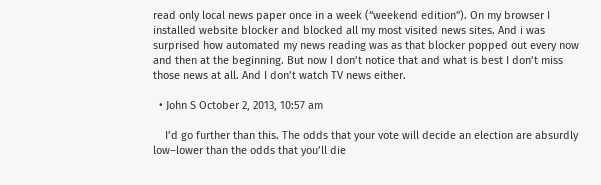read only local news paper once in a week (“weekend edition”). On my browser I installed website blocker and blocked all my most visited news sites. And i was surprised how automated my news reading was as that blocker popped out every now and then at the beginning. But now I don’t notice that and what is best I don’t miss those news at all. And I don’t watch TV news either.

  • John S October 2, 2013, 10:57 am

    I’d go further than this. The odds that your vote will decide an election are absurdly low–lower than the odds that you’ll die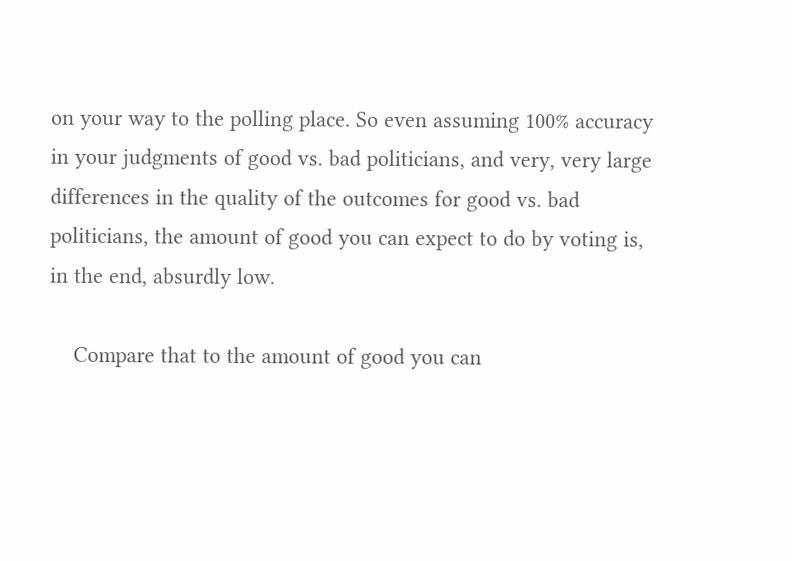on your way to the polling place. So even assuming 100% accuracy in your judgments of good vs. bad politicians, and very, very large differences in the quality of the outcomes for good vs. bad politicians, the amount of good you can expect to do by voting is, in the end, absurdly low.

    Compare that to the amount of good you can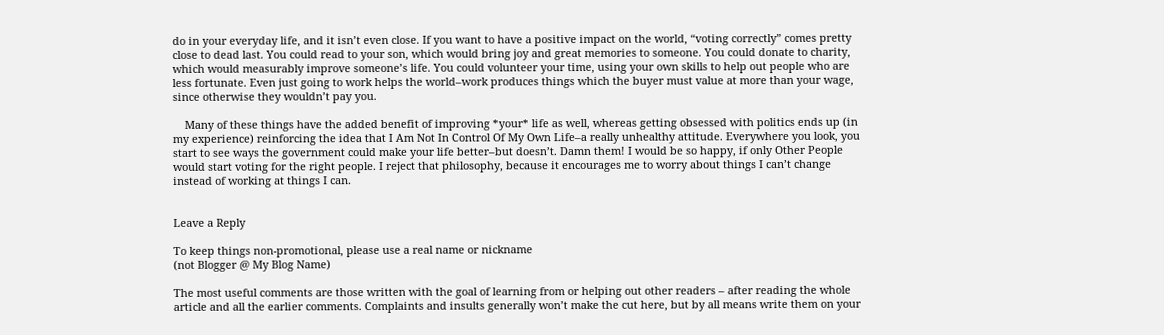do in your everyday life, and it isn’t even close. If you want to have a positive impact on the world, “voting correctly” comes pretty close to dead last. You could read to your son, which would bring joy and great memories to someone. You could donate to charity, which would measurably improve someone’s life. You could volunteer your time, using your own skills to help out people who are less fortunate. Even just going to work helps the world–work produces things which the buyer must value at more than your wage, since otherwise they wouldn’t pay you.

    Many of these things have the added benefit of improving *your* life as well, whereas getting obsessed with politics ends up (in my experience) reinforcing the idea that I Am Not In Control Of My Own Life–a really unhealthy attitude. Everywhere you look, you start to see ways the government could make your life better–but doesn’t. Damn them! I would be so happy, if only Other People would start voting for the right people. I reject that philosophy, because it encourages me to worry about things I can’t change instead of working at things I can.


Leave a Reply

To keep things non-promotional, please use a real name or nickname
(not Blogger @ My Blog Name)

The most useful comments are those written with the goal of learning from or helping out other readers – after reading the whole article and all the earlier comments. Complaints and insults generally won’t make the cut here, but by all means write them on your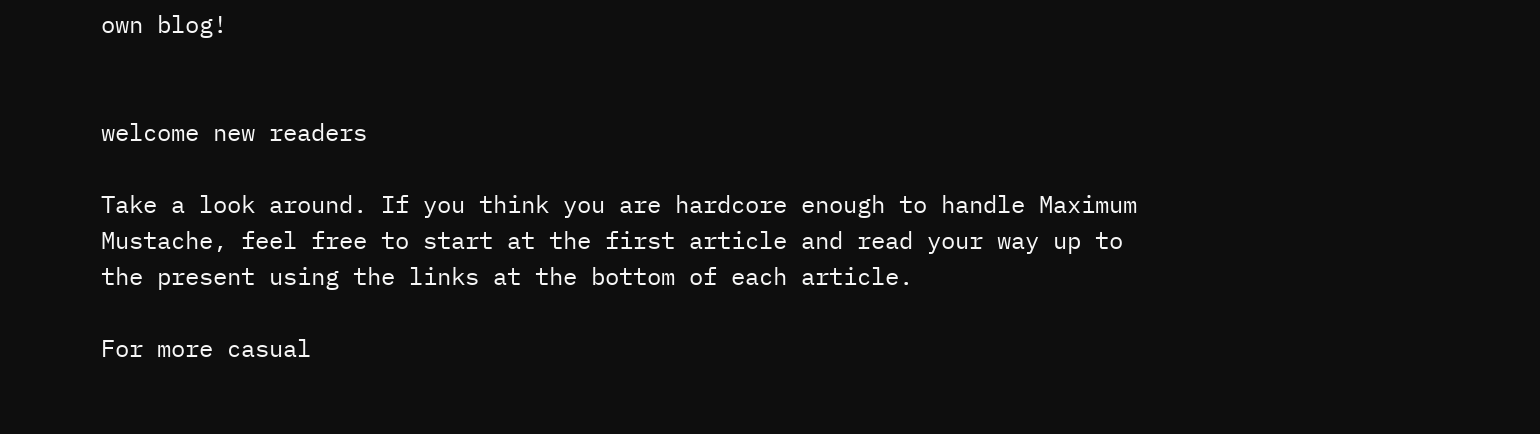own blog!


welcome new readers

Take a look around. If you think you are hardcore enough to handle Maximum Mustache, feel free to start at the first article and read your way up to the present using the links at the bottom of each article.

For more casual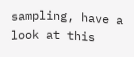sampling, have a look at this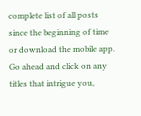complete list of all posts since the beginning of time or download the mobile app. Go ahead and click on any titles that intrigue you,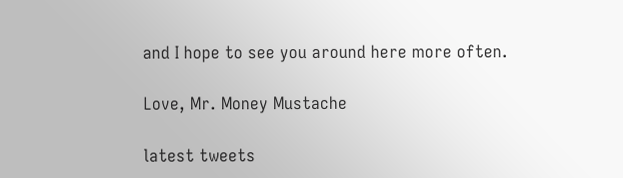and I hope to see you around here more often.

Love, Mr. Money Mustache

latest tweets